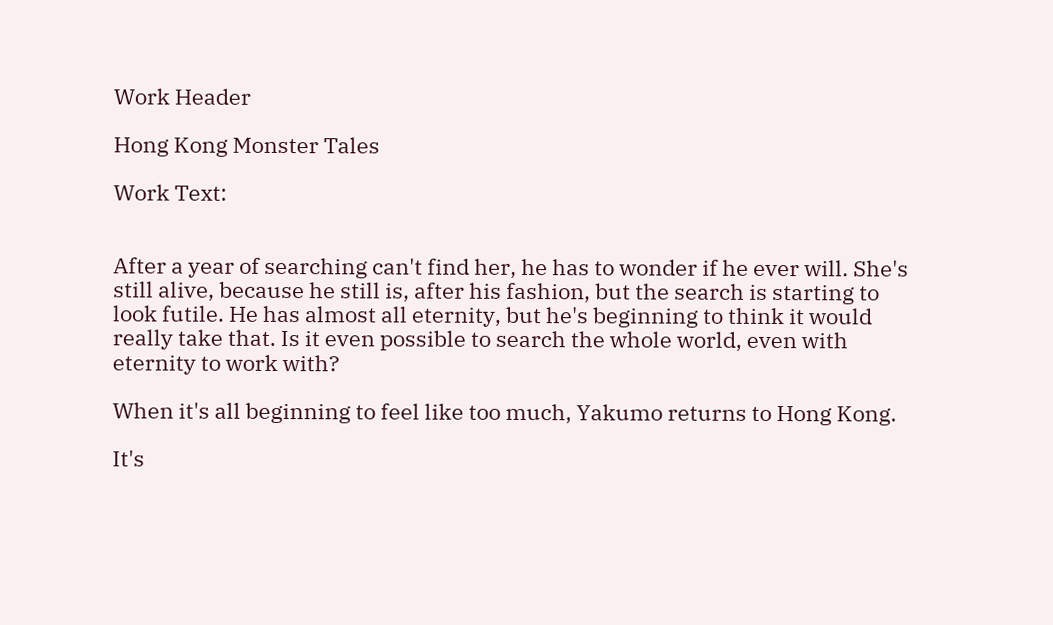Work Header

Hong Kong Monster Tales

Work Text:


After a year of searching can't find her, he has to wonder if he ever will. She's still alive, because he still is, after his fashion, but the search is starting to look futile. He has almost all eternity, but he's beginning to think it would really take that. Is it even possible to search the whole world, even with eternity to work with?

When it's all beginning to feel like too much, Yakumo returns to Hong Kong.

It's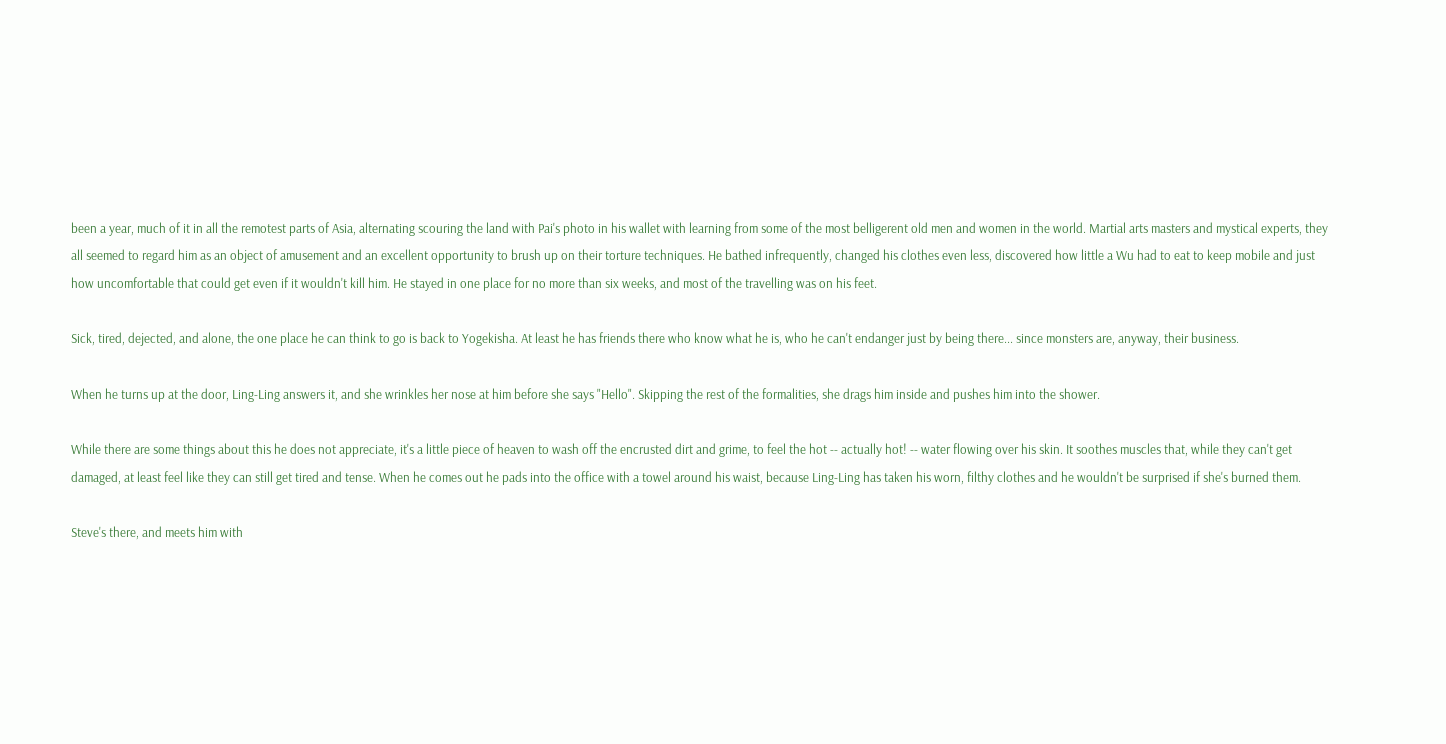been a year, much of it in all the remotest parts of Asia, alternating scouring the land with Pai's photo in his wallet with learning from some of the most belligerent old men and women in the world. Martial arts masters and mystical experts, they all seemed to regard him as an object of amusement and an excellent opportunity to brush up on their torture techniques. He bathed infrequently, changed his clothes even less, discovered how little a Wu had to eat to keep mobile and just how uncomfortable that could get even if it wouldn't kill him. He stayed in one place for no more than six weeks, and most of the travelling was on his feet.

Sick, tired, dejected, and alone, the one place he can think to go is back to Yogekisha. At least he has friends there who know what he is, who he can't endanger just by being there... since monsters are, anyway, their business.

When he turns up at the door, Ling-Ling answers it, and she wrinkles her nose at him before she says "Hello". Skipping the rest of the formalities, she drags him inside and pushes him into the shower.

While there are some things about this he does not appreciate, it's a little piece of heaven to wash off the encrusted dirt and grime, to feel the hot -- actually hot! -- water flowing over his skin. It soothes muscles that, while they can't get damaged, at least feel like they can still get tired and tense. When he comes out he pads into the office with a towel around his waist, because Ling-Ling has taken his worn, filthy clothes and he wouldn't be surprised if she's burned them.

Steve's there, and meets him with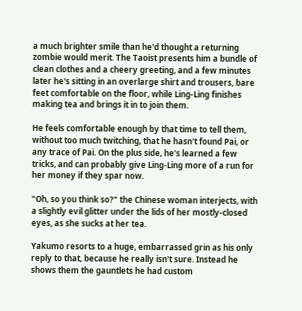a much brighter smile than he'd thought a returning zombie would merit. The Taoist presents him a bundle of clean clothes and a cheery greeting, and a few minutes later he's sitting in an overlarge shirt and trousers, bare feet comfortable on the floor, while Ling-Ling finishes making tea and brings it in to join them.

He feels comfortable enough by that time to tell them, without too much twitching, that he hasn't found Pai, or any trace of Pai. On the plus side, he's learned a few tricks, and can probably give Ling-Ling more of a run for her money if they spar now.

"Oh, so you think so?" the Chinese woman interjects, with a slightly evil glitter under the lids of her mostly-closed eyes, as she sucks at her tea.

Yakumo resorts to a huge, embarrassed grin as his only reply to that, because he really isn't sure. Instead he shows them the gauntlets he had custom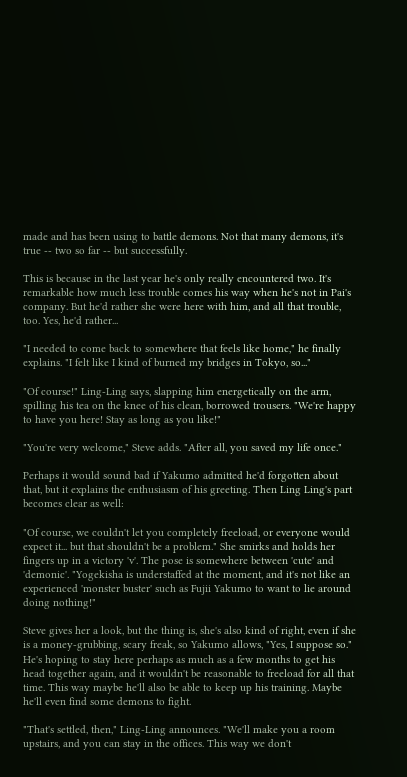made and has been using to battle demons. Not that many demons, it's true -- two so far -- but successfully.

This is because in the last year he's only really encountered two. It's remarkable how much less trouble comes his way when he's not in Pai's company. But he'd rather she were here with him, and all that trouble, too. Yes, he'd rather...

"I needed to come back to somewhere that feels like home," he finally explains. "I felt like I kind of burned my bridges in Tokyo, so..."

"Of course!" Ling-Ling says, slapping him energetically on the arm, spilling his tea on the knee of his clean, borrowed trousers. "We're happy to have you here! Stay as long as you like!"

"You're very welcome," Steve adds. "After all, you saved my life once."

Perhaps it would sound bad if Yakumo admitted he'd forgotten about that, but it explains the enthusiasm of his greeting. Then Ling Ling's part becomes clear as well:

"Of course, we couldn't let you completely freeload, or everyone would expect it... but that shouldn't be a problem." She smirks and holds her fingers up in a victory 'v'. The pose is somewhere between 'cute' and 'demonic'. "Yogekisha is understaffed at the moment, and it's not like an experienced 'monster buster' such as Fujii Yakumo to want to lie around doing nothing!"

Steve gives her a look, but the thing is, she's also kind of right, even if she is a money-grubbing, scary freak, so Yakumo allows, "Yes, I suppose so." He's hoping to stay here perhaps as much as a few months to get his head together again, and it wouldn't be reasonable to freeload for all that time. This way maybe he'll also be able to keep up his training. Maybe he'll even find some demons to fight.

"That's settled, then," Ling-Ling announces. "We'll make you a room upstairs, and you can stay in the offices. This way we don't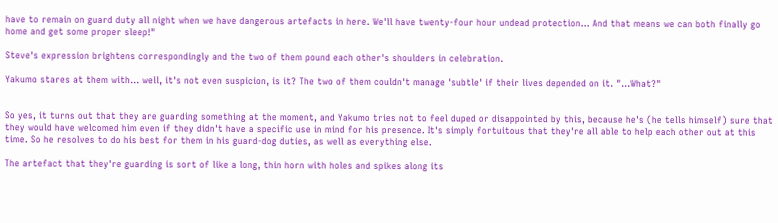have to remain on guard duty all night when we have dangerous artefacts in here. We'll have twenty-four hour undead protection... And that means we can both finally go home and get some proper sleep!"

Steve's expression brightens correspondingly and the two of them pound each other's shoulders in celebration.

Yakumo stares at them with... well, it's not even suspicion, is it? The two of them couldn't manage 'subtle' if their lives depended on it. "...What?"


So yes, it turns out that they are guarding something at the moment, and Yakumo tries not to feel duped or disappointed by this, because he's (he tells himself) sure that they would have welcomed him even if they didn't have a specific use in mind for his presence. It's simply fortuitous that they're all able to help each other out at this time. So he resolves to do his best for them in his guard-dog duties, as well as everything else.

The artefact that they're guarding is sort of like a long, thin horn with holes and spikes along its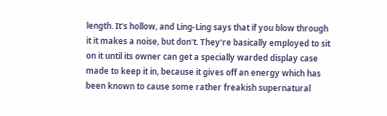length. It's hollow, and Ling-Ling says that if you blow through it it makes a noise, but don't. They're basically employed to sit on it until its owner can get a specially warded display case made to keep it in, because it gives off an energy which has been known to cause some rather freakish supernatural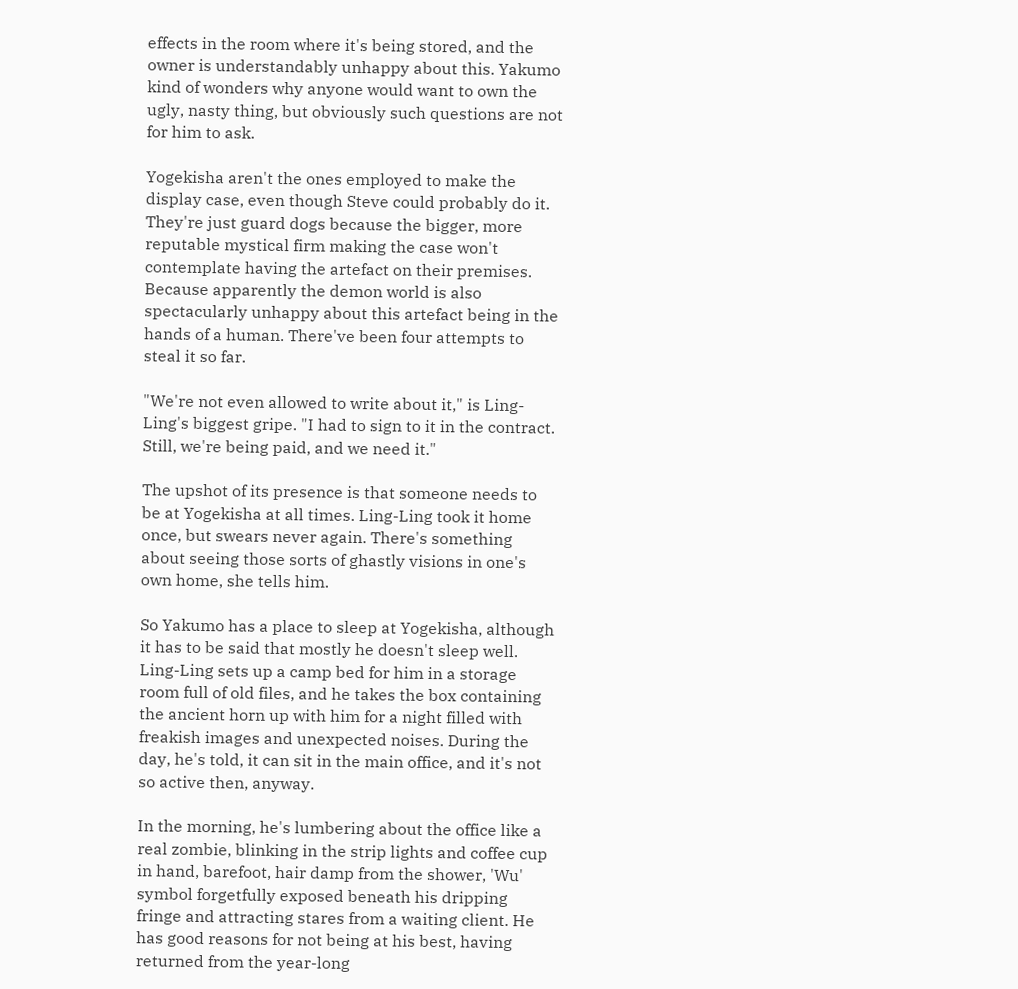effects in the room where it's being stored, and the owner is understandably unhappy about this. Yakumo kind of wonders why anyone would want to own the ugly, nasty thing, but obviously such questions are not for him to ask.

Yogekisha aren't the ones employed to make the display case, even though Steve could probably do it. They're just guard dogs because the bigger, more reputable mystical firm making the case won't contemplate having the artefact on their premises. Because apparently the demon world is also spectacularly unhappy about this artefact being in the hands of a human. There've been four attempts to steal it so far.

"We're not even allowed to write about it," is Ling-Ling's biggest gripe. "I had to sign to it in the contract. Still, we're being paid, and we need it."

The upshot of its presence is that someone needs to be at Yogekisha at all times. Ling-Ling took it home once, but swears never again. There's something about seeing those sorts of ghastly visions in one's own home, she tells him.

So Yakumo has a place to sleep at Yogekisha, although it has to be said that mostly he doesn't sleep well. Ling-Ling sets up a camp bed for him in a storage room full of old files, and he takes the box containing the ancient horn up with him for a night filled with freakish images and unexpected noises. During the day, he's told, it can sit in the main office, and it's not so active then, anyway.

In the morning, he's lumbering about the office like a real zombie, blinking in the strip lights and coffee cup in hand, barefoot, hair damp from the shower, 'Wu' symbol forgetfully exposed beneath his dripping fringe and attracting stares from a waiting client. He has good reasons for not being at his best, having returned from the year-long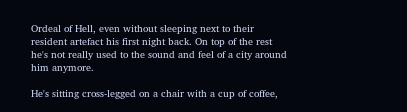Ordeal of Hell, even without sleeping next to their resident artefact his first night back. On top of the rest he's not really used to the sound and feel of a city around him anymore.

He's sitting cross-legged on a chair with a cup of coffee,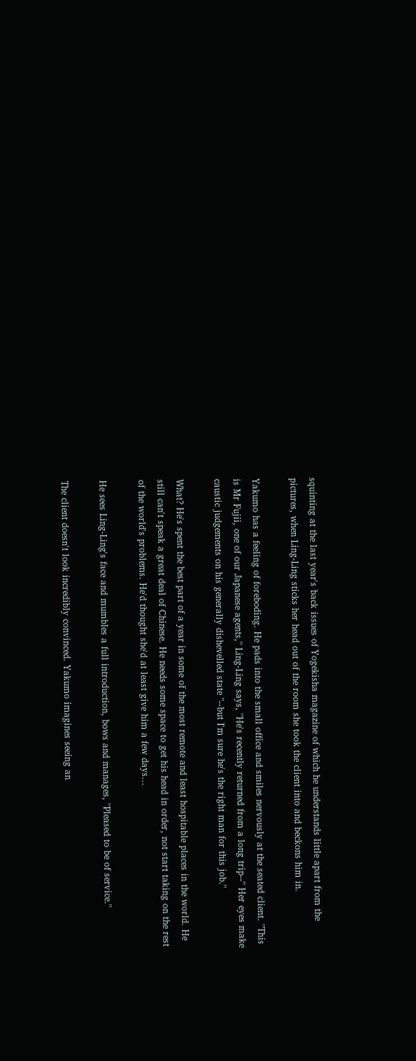squinting at the last year's back issues of Yogekisha magazine of which he understands little apart from the pictures, when Ling-Ling sticks her head out of the room she took the client into and beckons him in.

Yakumo has a feeling of foreboding. He pads into the small office and smiles nervously at the seated client. "This is Mr Fujii, one of our Japanese agents," Ling-Ling says, "He's recently returned from a long trip--" Her eyes make caustic judgements on his generally dishevelled state "--but I'm sure he's the right man for this job."

What? He's spent the best part of a year in some of the most remote and least hospitable places in the world. He still can't speak a great deal of Chinese. He needs some space to get his head in order, not start taking on the rest of the world's problems. He'd thought she'd at least give him a few days...

He sees Ling-Ling's face and mumbles a full introduction, bows and manages, "Pleased to be of service."

The client doesn't look incredibly convinced. Yakumo imagines seeing an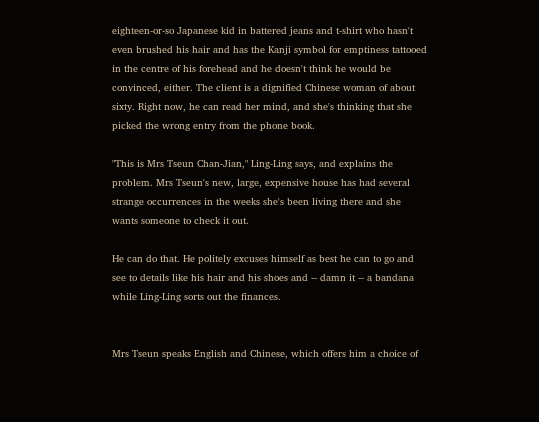eighteen-or-so Japanese kid in battered jeans and t-shirt who hasn't even brushed his hair and has the Kanji symbol for emptiness tattooed in the centre of his forehead and he doesn't think he would be convinced, either. The client is a dignified Chinese woman of about sixty. Right now, he can read her mind, and she's thinking that she picked the wrong entry from the phone book.

"This is Mrs Tseun Chan-Jian," Ling-Ling says, and explains the problem. Mrs Tseun's new, large, expensive house has had several strange occurrences in the weeks she's been living there and she wants someone to check it out.

He can do that. He politely excuses himself as best he can to go and see to details like his hair and his shoes and -- damn it -- a bandana while Ling-Ling sorts out the finances.


Mrs Tseun speaks English and Chinese, which offers him a choice of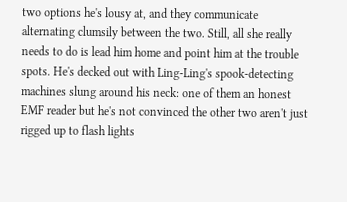two options he's lousy at, and they communicate alternating clumsily between the two. Still, all she really needs to do is lead him home and point him at the trouble spots. He's decked out with Ling-Ling's spook-detecting machines slung around his neck: one of them an honest EMF reader but he's not convinced the other two aren't just rigged up to flash lights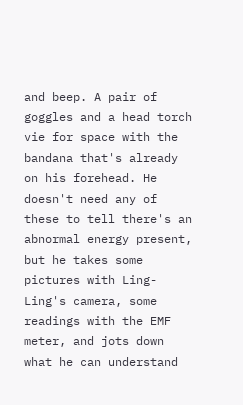and beep. A pair of goggles and a head torch vie for space with the bandana that's already on his forehead. He doesn't need any of these to tell there's an abnormal energy present, but he takes some pictures with Ling-Ling's camera, some readings with the EMF meter, and jots down what he can understand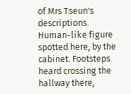of Mrs Tseun's descriptions. Human-like figure spotted here, by the cabinet. Footsteps heard crossing the hallway there,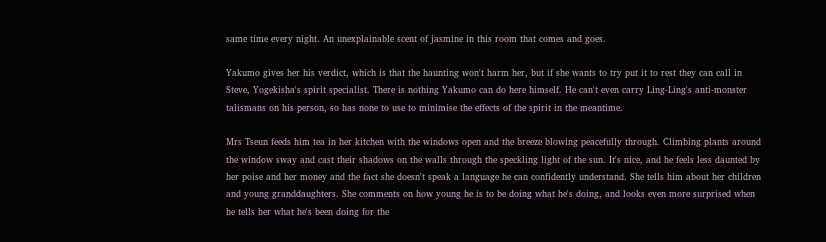same time every night. An unexplainable scent of jasmine in this room that comes and goes.

Yakumo gives her his verdict, which is that the haunting won't harm her, but if she wants to try put it to rest they can call in Steve, Yogekisha's spirit specialist. There is nothing Yakumo can do here himself. He can't even carry Ling-Ling's anti-monster talismans on his person, so has none to use to minimise the effects of the spirit in the meantime.

Mrs Tseun feeds him tea in her kitchen with the windows open and the breeze blowing peacefully through. Climbing plants around the window sway and cast their shadows on the walls through the speckling light of the sun. It's nice, and he feels less daunted by her poise and her money and the fact she doesn't speak a language he can confidently understand. She tells him about her children and young granddaughters. She comments on how young he is to be doing what he's doing, and looks even more surprised when he tells her what he's been doing for the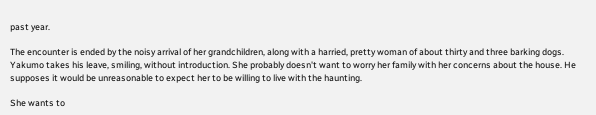past year.

The encounter is ended by the noisy arrival of her grandchildren, along with a harried, pretty woman of about thirty and three barking dogs. Yakumo takes his leave, smiling, without introduction. She probably doesn't want to worry her family with her concerns about the house. He supposes it would be unreasonable to expect her to be willing to live with the haunting.

She wants to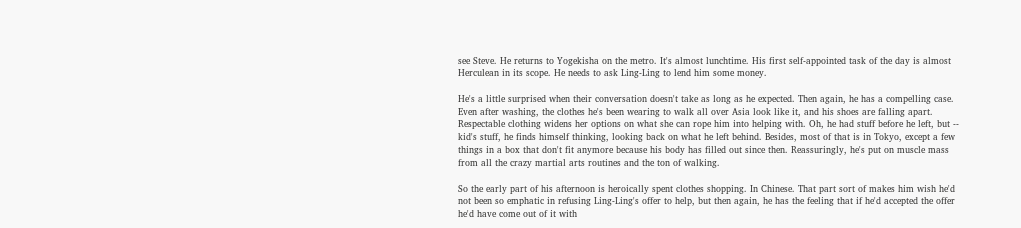see Steve. He returns to Yogekisha on the metro. It's almost lunchtime. His first self-appointed task of the day is almost Herculean in its scope. He needs to ask Ling-Ling to lend him some money.

He's a little surprised when their conversation doesn't take as long as he expected. Then again, he has a compelling case. Even after washing, the clothes he's been wearing to walk all over Asia look like it, and his shoes are falling apart. Respectable clothing widens her options on what she can rope him into helping with. Oh, he had stuff before he left, but -- kid's stuff, he finds himself thinking, looking back on what he left behind. Besides, most of that is in Tokyo, except a few things in a box that don't fit anymore because his body has filled out since then. Reassuringly, he's put on muscle mass from all the crazy martial arts routines and the ton of walking.

So the early part of his afternoon is heroically spent clothes shopping. In Chinese. That part sort of makes him wish he'd not been so emphatic in refusing Ling-Ling's offer to help, but then again, he has the feeling that if he'd accepted the offer he'd have come out of it with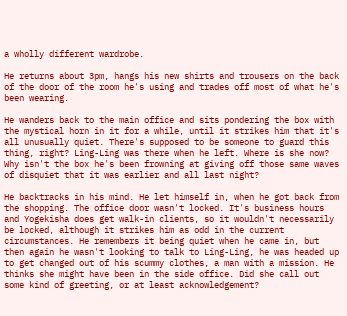a wholly different wardrobe.

He returns about 3pm, hangs his new shirts and trousers on the back of the door of the room he's using and trades off most of what he's been wearing.

He wanders back to the main office and sits pondering the box with the mystical horn in it for a while, until it strikes him that it's all unusually quiet. There's supposed to be someone to guard this thing, right? Ling-Ling was there when he left. Where is she now? Why isn't the box he's been frowning at giving off those same waves of disquiet that it was earlier and all last night?

He backtracks in his mind. He let himself in, when he got back from the shopping. The office door wasn't locked. It's business hours and Yogekisha does get walk-in clients, so it wouldn't necessarily be locked, although it strikes him as odd in the current circumstances. He remembers it being quiet when he came in, but then again he wasn't looking to talk to Ling-Ling, he was headed up to get changed out of his scummy clothes, a man with a mission. He thinks she might have been in the side office. Did she call out some kind of greeting, or at least acknowledgement?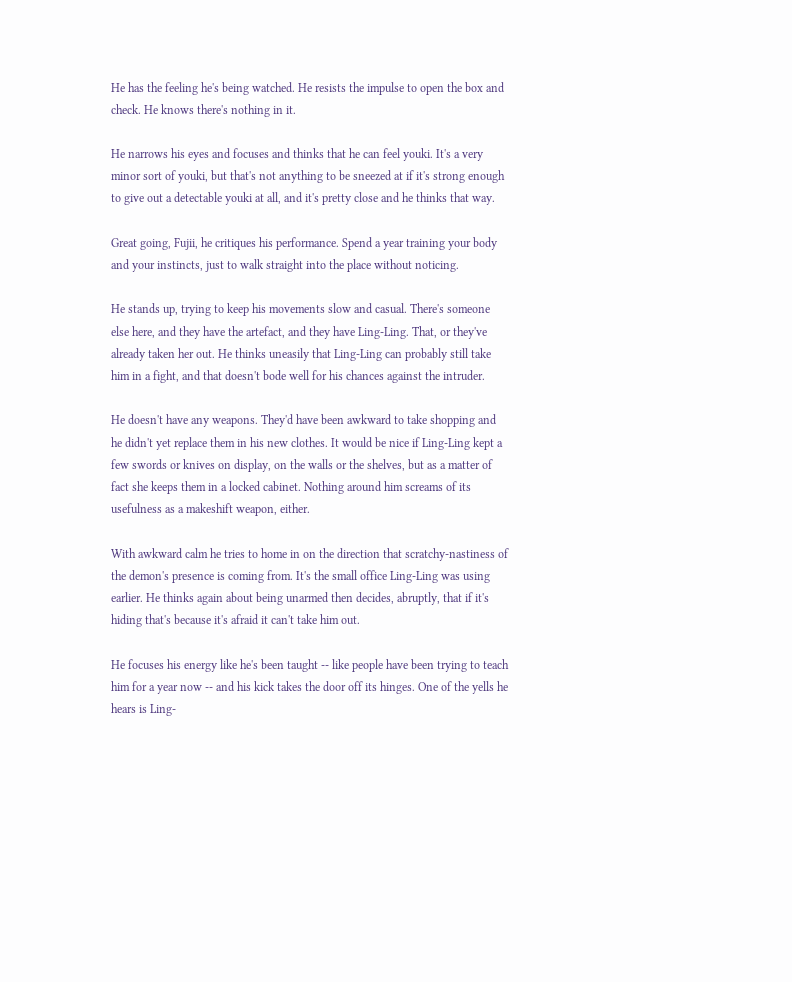He has the feeling he's being watched. He resists the impulse to open the box and check. He knows there's nothing in it.

He narrows his eyes and focuses and thinks that he can feel youki. It's a very minor sort of youki, but that's not anything to be sneezed at if it's strong enough to give out a detectable youki at all, and it's pretty close and he thinks that way.

Great going, Fujii, he critiques his performance. Spend a year training your body and your instincts, just to walk straight into the place without noticing.

He stands up, trying to keep his movements slow and casual. There's someone else here, and they have the artefact, and they have Ling-Ling. That, or they've already taken her out. He thinks uneasily that Ling-Ling can probably still take him in a fight, and that doesn't bode well for his chances against the intruder.

He doesn't have any weapons. They'd have been awkward to take shopping and he didn't yet replace them in his new clothes. It would be nice if Ling-Ling kept a few swords or knives on display, on the walls or the shelves, but as a matter of fact she keeps them in a locked cabinet. Nothing around him screams of its usefulness as a makeshift weapon, either.

With awkward calm he tries to home in on the direction that scratchy-nastiness of the demon's presence is coming from. It's the small office Ling-Ling was using earlier. He thinks again about being unarmed then decides, abruptly, that if it's hiding that's because it's afraid it can't take him out.

He focuses his energy like he's been taught -- like people have been trying to teach him for a year now -- and his kick takes the door off its hinges. One of the yells he hears is Ling-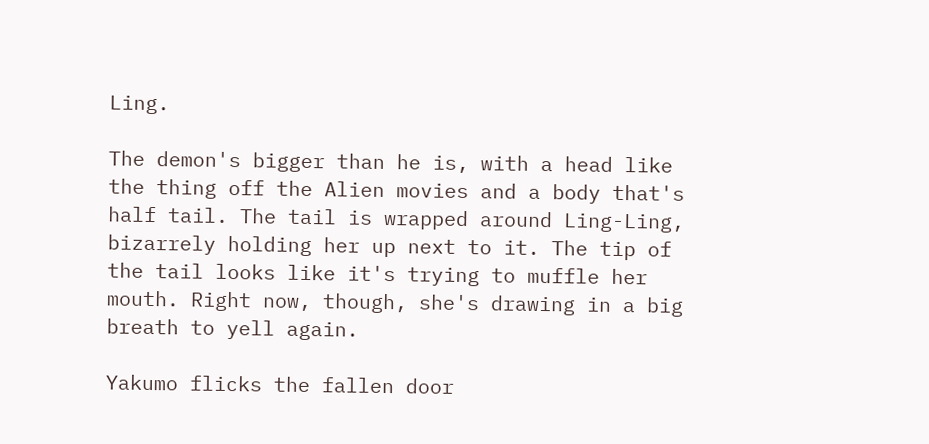Ling.

The demon's bigger than he is, with a head like the thing off the Alien movies and a body that's half tail. The tail is wrapped around Ling-Ling, bizarrely holding her up next to it. The tip of the tail looks like it's trying to muffle her mouth. Right now, though, she's drawing in a big breath to yell again.

Yakumo flicks the fallen door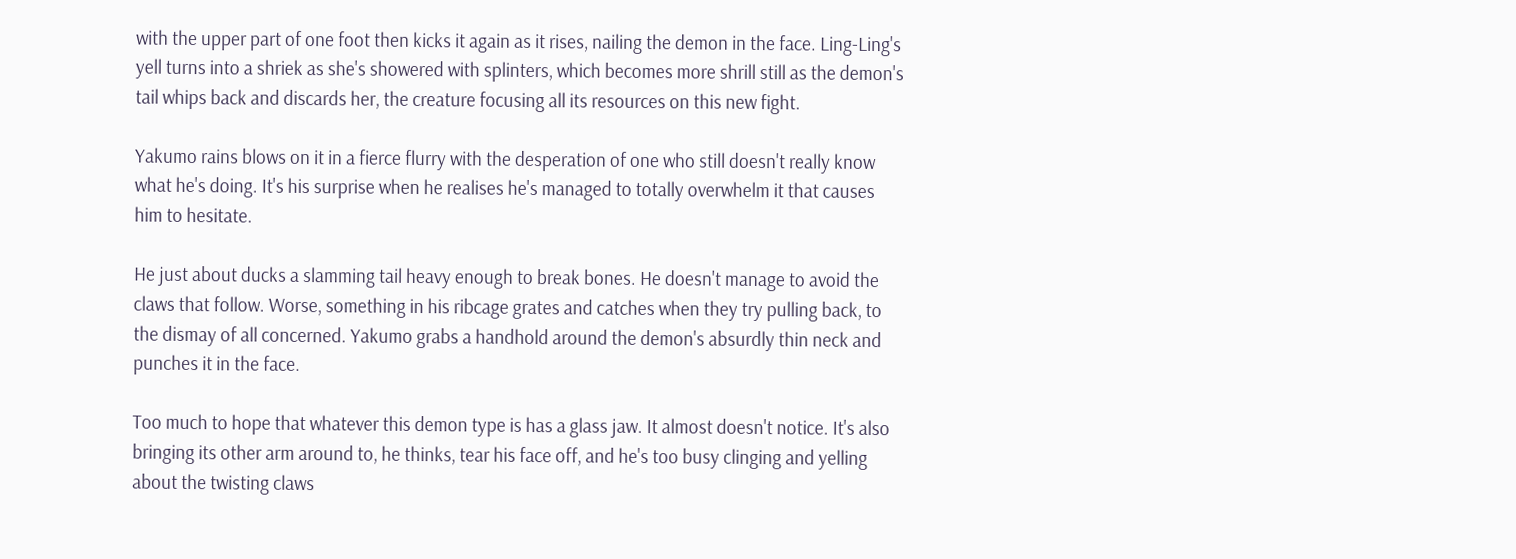with the upper part of one foot then kicks it again as it rises, nailing the demon in the face. Ling-Ling's yell turns into a shriek as she's showered with splinters, which becomes more shrill still as the demon's tail whips back and discards her, the creature focusing all its resources on this new fight.

Yakumo rains blows on it in a fierce flurry with the desperation of one who still doesn't really know what he's doing. It's his surprise when he realises he's managed to totally overwhelm it that causes him to hesitate.

He just about ducks a slamming tail heavy enough to break bones. He doesn't manage to avoid the claws that follow. Worse, something in his ribcage grates and catches when they try pulling back, to the dismay of all concerned. Yakumo grabs a handhold around the demon's absurdly thin neck and punches it in the face.

Too much to hope that whatever this demon type is has a glass jaw. It almost doesn't notice. It's also bringing its other arm around to, he thinks, tear his face off, and he's too busy clinging and yelling about the twisting claws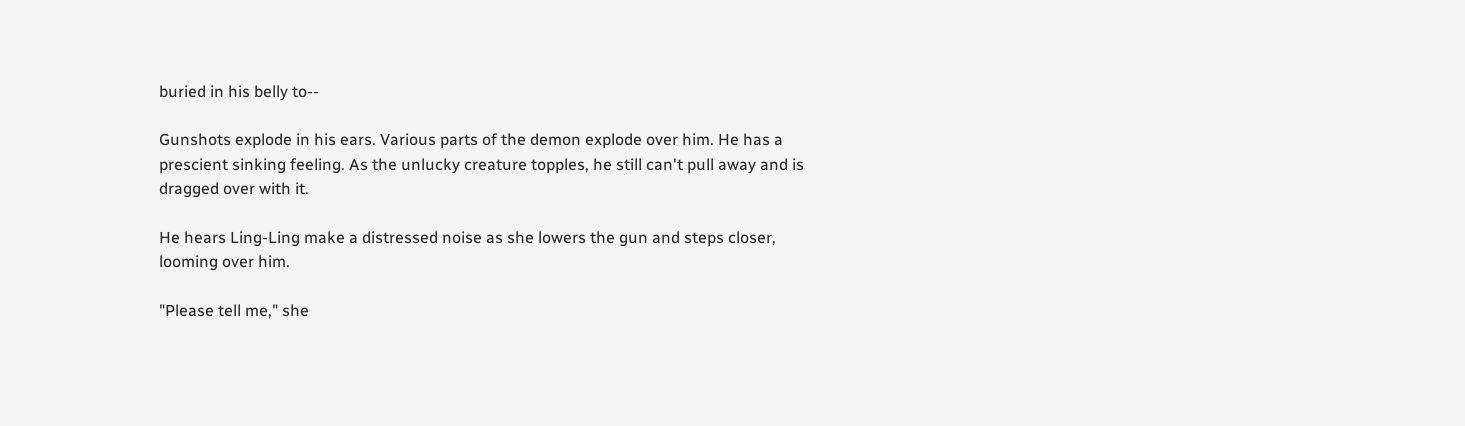buried in his belly to--

Gunshots explode in his ears. Various parts of the demon explode over him. He has a prescient sinking feeling. As the unlucky creature topples, he still can't pull away and is dragged over with it.

He hears Ling-Ling make a distressed noise as she lowers the gun and steps closer, looming over him.

"Please tell me," she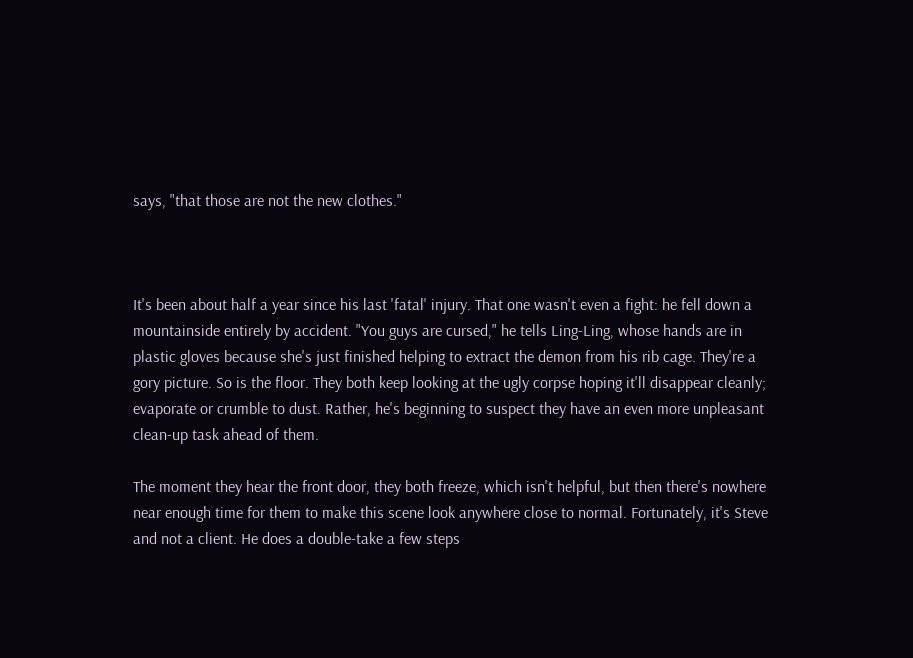says, "that those are not the new clothes."



It's been about half a year since his last 'fatal' injury. That one wasn't even a fight: he fell down a mountainside entirely by accident. "You guys are cursed," he tells Ling-Ling, whose hands are in plastic gloves because she's just finished helping to extract the demon from his rib cage. They're a gory picture. So is the floor. They both keep looking at the ugly corpse hoping it'll disappear cleanly; evaporate or crumble to dust. Rather, he's beginning to suspect they have an even more unpleasant clean-up task ahead of them.

The moment they hear the front door, they both freeze, which isn't helpful, but then there's nowhere near enough time for them to make this scene look anywhere close to normal. Fortunately, it's Steve and not a client. He does a double-take a few steps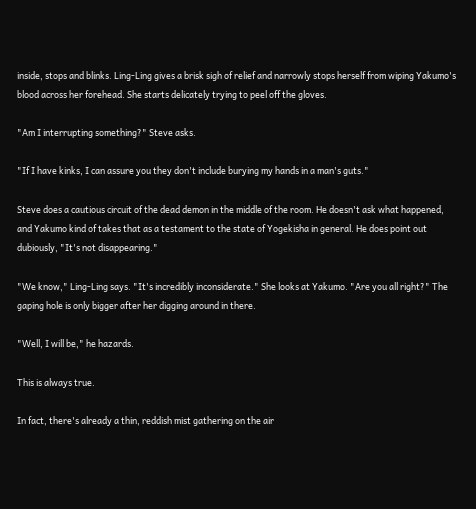inside, stops and blinks. Ling-Ling gives a brisk sigh of relief and narrowly stops herself from wiping Yakumo's blood across her forehead. She starts delicately trying to peel off the gloves.

"Am I interrupting something?" Steve asks.

"If I have kinks, I can assure you they don't include burying my hands in a man's guts."

Steve does a cautious circuit of the dead demon in the middle of the room. He doesn't ask what happened, and Yakumo kind of takes that as a testament to the state of Yogekisha in general. He does point out dubiously, "It's not disappearing."

"We know," Ling-Ling says. "It's incredibly inconsiderate." She looks at Yakumo. "Are you all right?" The gaping hole is only bigger after her digging around in there.

"Well, I will be," he hazards.

This is always true.

In fact, there's already a thin, reddish mist gathering on the air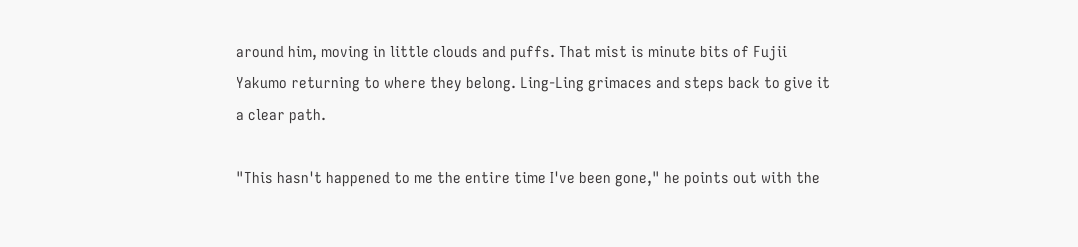around him, moving in little clouds and puffs. That mist is minute bits of Fujii Yakumo returning to where they belong. Ling-Ling grimaces and steps back to give it a clear path.

"This hasn't happened to me the entire time I've been gone," he points out with the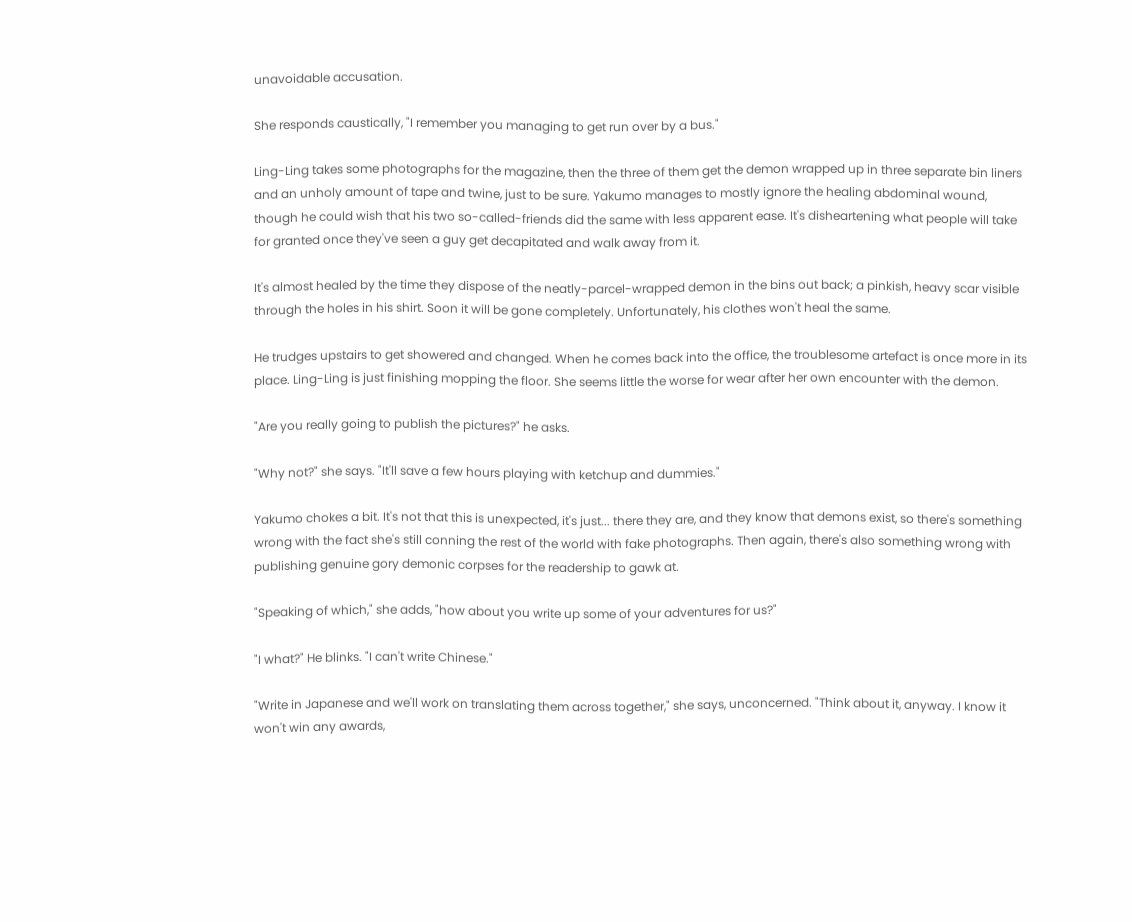unavoidable accusation.

She responds caustically, "I remember you managing to get run over by a bus."

Ling-Ling takes some photographs for the magazine, then the three of them get the demon wrapped up in three separate bin liners and an unholy amount of tape and twine, just to be sure. Yakumo manages to mostly ignore the healing abdominal wound, though he could wish that his two so-called-friends did the same with less apparent ease. It's disheartening what people will take for granted once they've seen a guy get decapitated and walk away from it.

It's almost healed by the time they dispose of the neatly-parcel-wrapped demon in the bins out back; a pinkish, heavy scar visible through the holes in his shirt. Soon it will be gone completely. Unfortunately, his clothes won't heal the same.

He trudges upstairs to get showered and changed. When he comes back into the office, the troublesome artefact is once more in its place. Ling-Ling is just finishing mopping the floor. She seems little the worse for wear after her own encounter with the demon.

"Are you really going to publish the pictures?" he asks.

"Why not?" she says. "It'll save a few hours playing with ketchup and dummies."

Yakumo chokes a bit. It's not that this is unexpected, it's just... there they are, and they know that demons exist, so there's something wrong with the fact she's still conning the rest of the world with fake photographs. Then again, there's also something wrong with publishing genuine gory demonic corpses for the readership to gawk at.

"Speaking of which," she adds, "how about you write up some of your adventures for us?"

"I what?" He blinks. "I can't write Chinese."

"Write in Japanese and we'll work on translating them across together," she says, unconcerned. "Think about it, anyway. I know it won't win any awards,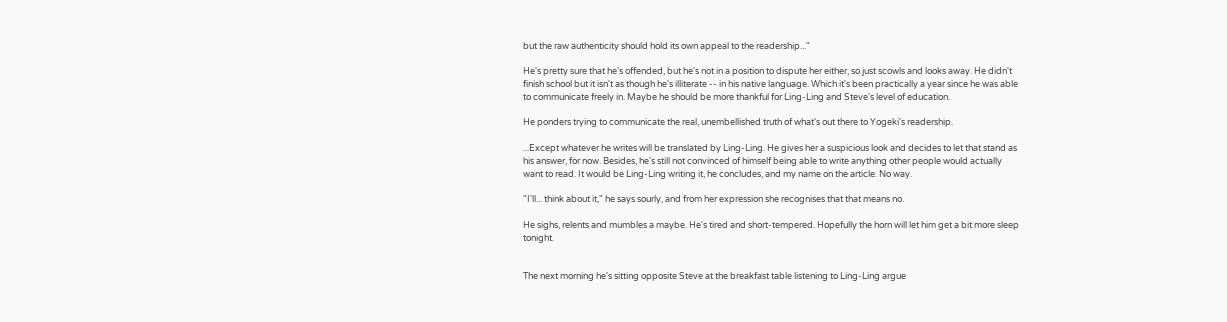but the raw authenticity should hold its own appeal to the readership..."

He's pretty sure that he's offended, but he's not in a position to dispute her either, so just scowls and looks away. He didn't finish school but it isn't as though he's illiterate -- in his native language. Which it's been practically a year since he was able to communicate freely in. Maybe he should be more thankful for Ling-Ling and Steve's level of education.

He ponders trying to communicate the real, unembellished truth of what's out there to Yogeki's readership.

...Except whatever he writes will be translated by Ling-Ling. He gives her a suspicious look and decides to let that stand as his answer, for now. Besides, he's still not convinced of himself being able to write anything other people would actually want to read. It would be Ling-Ling writing it, he concludes, and my name on the article. No way.

"I'll... think about it," he says sourly, and from her expression she recognises that that means no.

He sighs, relents and mumbles a maybe. He's tired and short-tempered. Hopefully the horn will let him get a bit more sleep tonight.


The next morning he's sitting opposite Steve at the breakfast table listening to Ling-Ling argue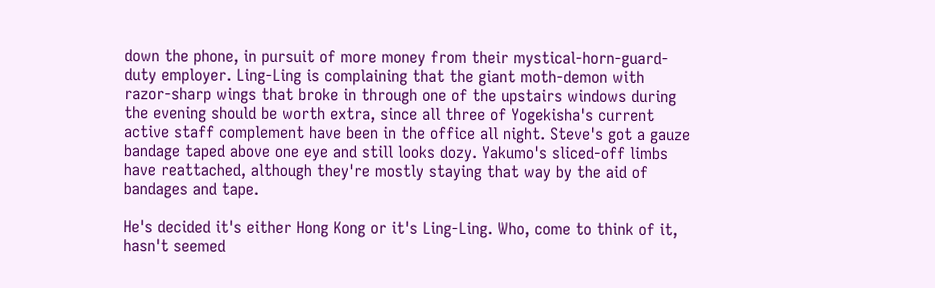down the phone, in pursuit of more money from their mystical-horn-guard-duty employer. Ling-Ling is complaining that the giant moth-demon with razor-sharp wings that broke in through one of the upstairs windows during the evening should be worth extra, since all three of Yogekisha's current active staff complement have been in the office all night. Steve's got a gauze bandage taped above one eye and still looks dozy. Yakumo's sliced-off limbs have reattached, although they're mostly staying that way by the aid of bandages and tape.

He's decided it's either Hong Kong or it's Ling-Ling. Who, come to think of it, hasn't seemed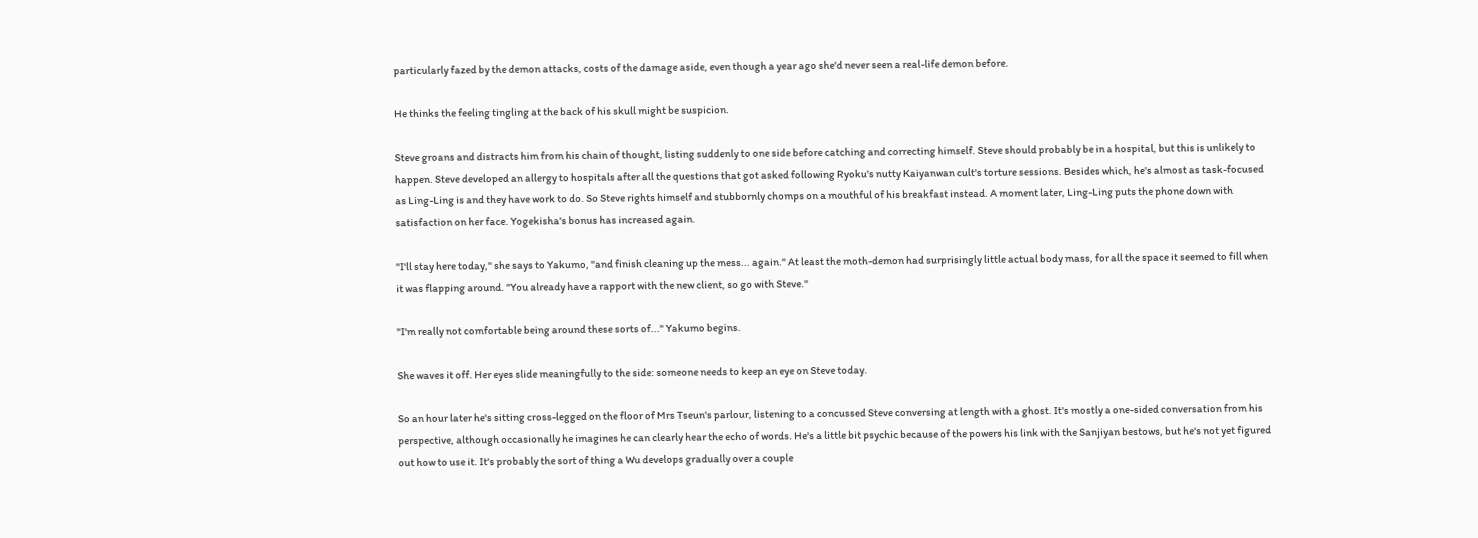particularly fazed by the demon attacks, costs of the damage aside, even though a year ago she'd never seen a real-life demon before.

He thinks the feeling tingling at the back of his skull might be suspicion.

Steve groans and distracts him from his chain of thought, listing suddenly to one side before catching and correcting himself. Steve should probably be in a hospital, but this is unlikely to happen. Steve developed an allergy to hospitals after all the questions that got asked following Ryoku's nutty Kaiyanwan cult's torture sessions. Besides which, he's almost as task-focused as Ling-Ling is and they have work to do. So Steve rights himself and stubbornly chomps on a mouthful of his breakfast instead. A moment later, Ling-Ling puts the phone down with satisfaction on her face. Yogekisha's bonus has increased again.

"I'll stay here today," she says to Yakumo, "and finish cleaning up the mess... again." At least the moth-demon had surprisingly little actual body mass, for all the space it seemed to fill when it was flapping around. "You already have a rapport with the new client, so go with Steve."

"I'm really not comfortable being around these sorts of..." Yakumo begins.

She waves it off. Her eyes slide meaningfully to the side: someone needs to keep an eye on Steve today.

So an hour later he's sitting cross-legged on the floor of Mrs Tseun's parlour, listening to a concussed Steve conversing at length with a ghost. It's mostly a one-sided conversation from his perspective, although occasionally he imagines he can clearly hear the echo of words. He's a little bit psychic because of the powers his link with the Sanjiyan bestows, but he's not yet figured out how to use it. It's probably the sort of thing a Wu develops gradually over a couple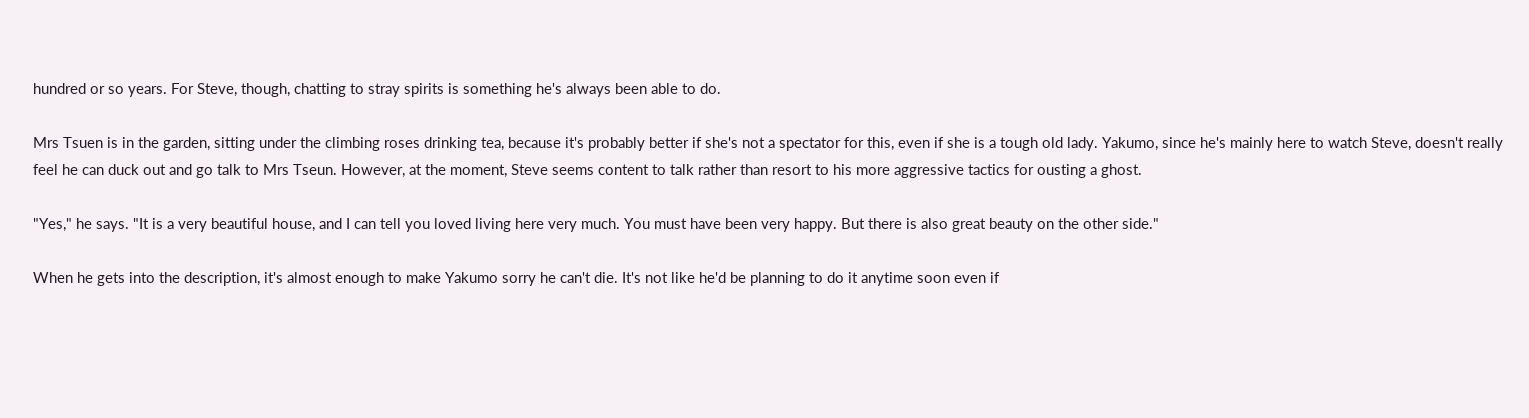hundred or so years. For Steve, though, chatting to stray spirits is something he's always been able to do.

Mrs Tsuen is in the garden, sitting under the climbing roses drinking tea, because it's probably better if she's not a spectator for this, even if she is a tough old lady. Yakumo, since he's mainly here to watch Steve, doesn't really feel he can duck out and go talk to Mrs Tseun. However, at the moment, Steve seems content to talk rather than resort to his more aggressive tactics for ousting a ghost.

"Yes," he says. "It is a very beautiful house, and I can tell you loved living here very much. You must have been very happy. But there is also great beauty on the other side."

When he gets into the description, it's almost enough to make Yakumo sorry he can't die. It's not like he'd be planning to do it anytime soon even if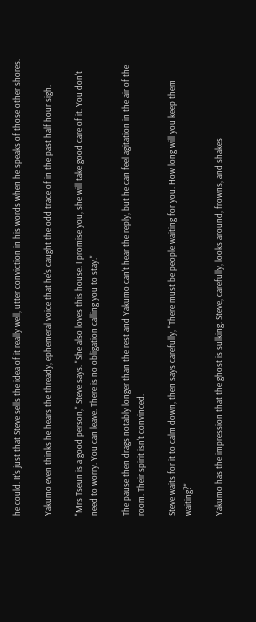he could. It's just that Steve sells the idea of it really well, utter conviction in his words when he speaks of those other shores.

Yakumo even thinks he hears the thready, ephemeral voice that he's caught the odd trace of in the past half hour sigh.

"Mrs Tseun is a good person," Steve says. "She also loves this house. I promise you, she will take good care of it. You don't need to worry. You can leave. There is no obligation calling you to stay."

The pause then drags notably longer than the rest and Yakumo can't hear the reply, but he can feel agitation in the air of the room. Their spirit isn't convinced.

Steve waits for it to calm down, then says carefully, "There must be people waiting for you. How long will you keep them waiting?"

Yakumo has the impression that the ghost is sulking. Steve, carefully, looks around, frowns, and shakes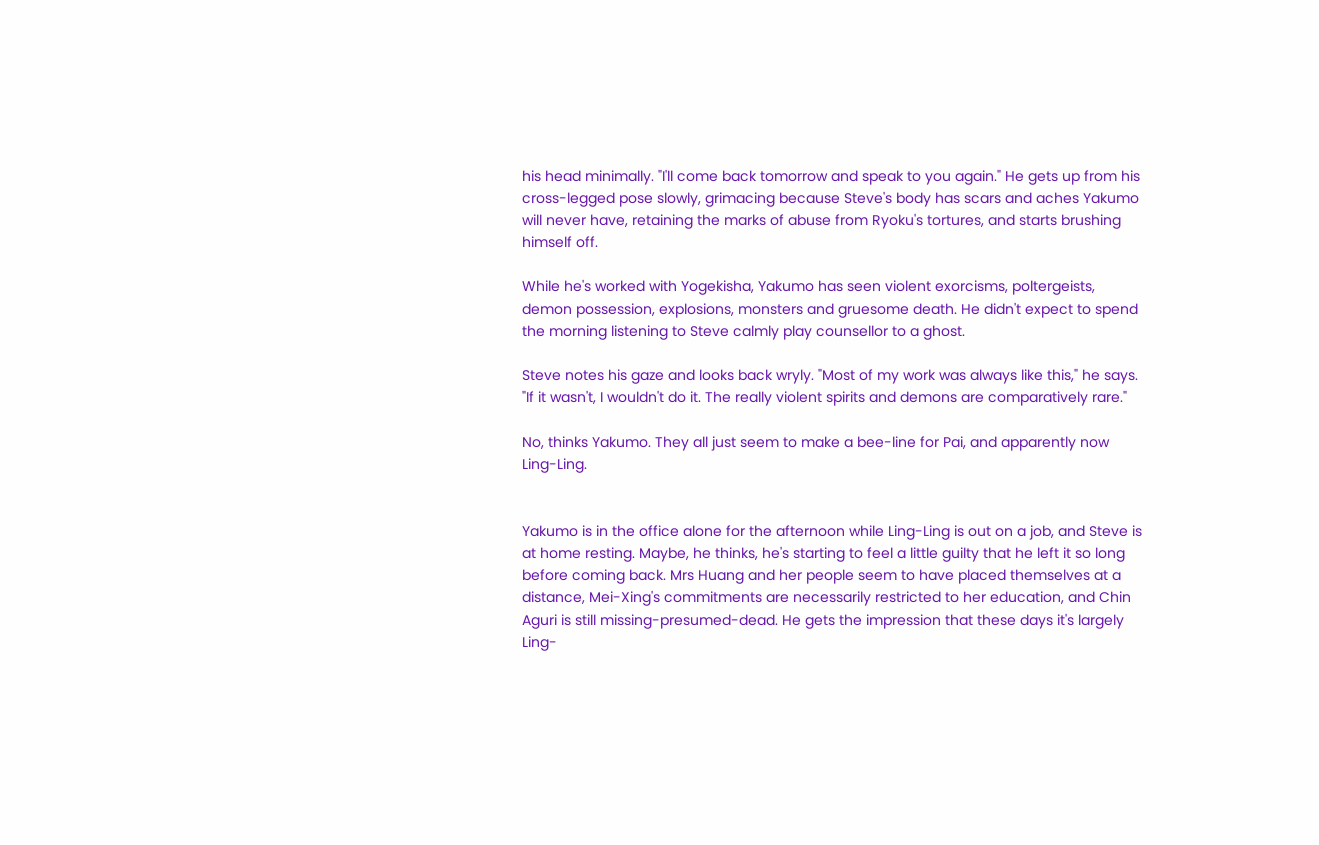his head minimally. "I'll come back tomorrow and speak to you again." He gets up from his cross-legged pose slowly, grimacing because Steve's body has scars and aches Yakumo will never have, retaining the marks of abuse from Ryoku's tortures, and starts brushing himself off.

While he's worked with Yogekisha, Yakumo has seen violent exorcisms, poltergeists, demon possession, explosions, monsters and gruesome death. He didn't expect to spend the morning listening to Steve calmly play counsellor to a ghost.

Steve notes his gaze and looks back wryly. "Most of my work was always like this," he says. "If it wasn't, I wouldn't do it. The really violent spirits and demons are comparatively rare."

No, thinks Yakumo. They all just seem to make a bee-line for Pai, and apparently now Ling-Ling.


Yakumo is in the office alone for the afternoon while Ling-Ling is out on a job, and Steve is at home resting. Maybe, he thinks, he's starting to feel a little guilty that he left it so long before coming back. Mrs Huang and her people seem to have placed themselves at a distance, Mei-Xing's commitments are necessarily restricted to her education, and Chin Aguri is still missing-presumed-dead. He gets the impression that these days it's largely Ling-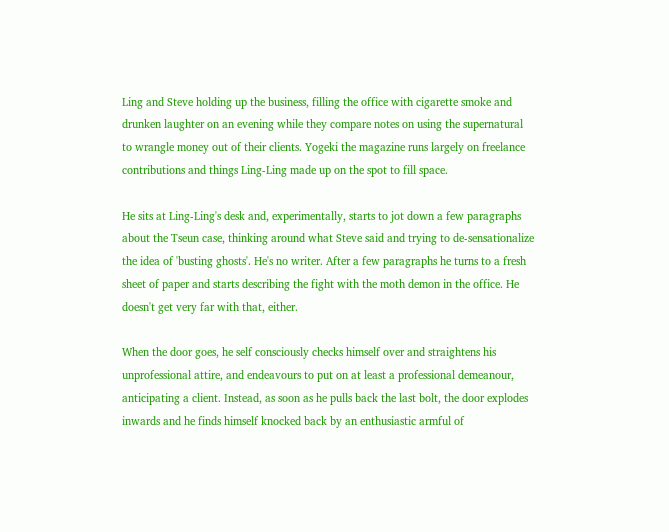Ling and Steve holding up the business, filling the office with cigarette smoke and drunken laughter on an evening while they compare notes on using the supernatural to wrangle money out of their clients. Yogeki the magazine runs largely on freelance contributions and things Ling-Ling made up on the spot to fill space.

He sits at Ling-Ling's desk and, experimentally, starts to jot down a few paragraphs about the Tseun case, thinking around what Steve said and trying to de-sensationalize the idea of 'busting ghosts'. He's no writer. After a few paragraphs he turns to a fresh sheet of paper and starts describing the fight with the moth demon in the office. He doesn't get very far with that, either.

When the door goes, he self consciously checks himself over and straightens his unprofessional attire, and endeavours to put on at least a professional demeanour, anticipating a client. Instead, as soon as he pulls back the last bolt, the door explodes inwards and he finds himself knocked back by an enthusiastic armful of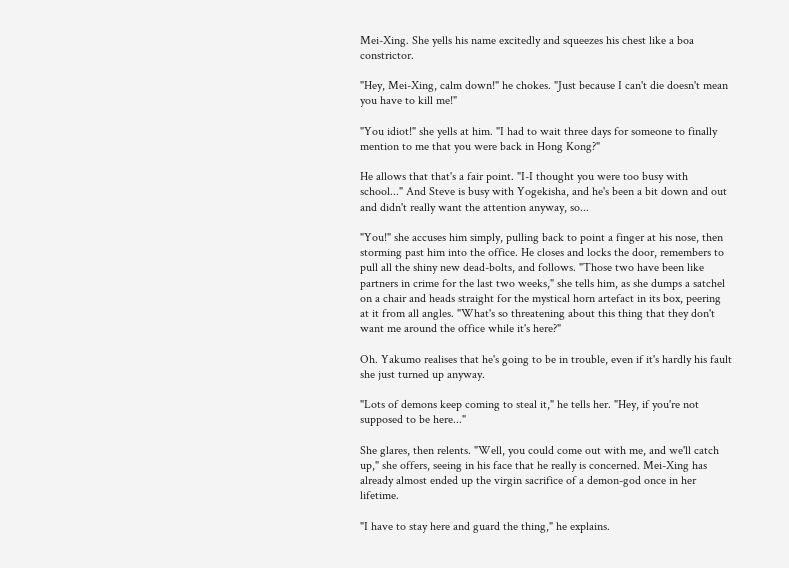Mei-Xing. She yells his name excitedly and squeezes his chest like a boa constrictor.

"Hey, Mei-Xing, calm down!" he chokes. "Just because I can't die doesn't mean you have to kill me!"

"You idiot!" she yells at him. "I had to wait three days for someone to finally mention to me that you were back in Hong Kong?"

He allows that that's a fair point. "I-I thought you were too busy with school..." And Steve is busy with Yogekisha, and he's been a bit down and out and didn't really want the attention anyway, so...

"You!" she accuses him simply, pulling back to point a finger at his nose, then storming past him into the office. He closes and locks the door, remembers to pull all the shiny new dead-bolts, and follows. "Those two have been like partners in crime for the last two weeks," she tells him, as she dumps a satchel on a chair and heads straight for the mystical horn artefact in its box, peering at it from all angles. "What's so threatening about this thing that they don't want me around the office while it's here?"

Oh. Yakumo realises that he's going to be in trouble, even if it's hardly his fault she just turned up anyway.

"Lots of demons keep coming to steal it," he tells her. "Hey, if you're not supposed to be here..."

She glares, then relents. "Well, you could come out with me, and we'll catch up," she offers, seeing in his face that he really is concerned. Mei-Xing has already almost ended up the virgin sacrifice of a demon-god once in her lifetime.

"I have to stay here and guard the thing," he explains.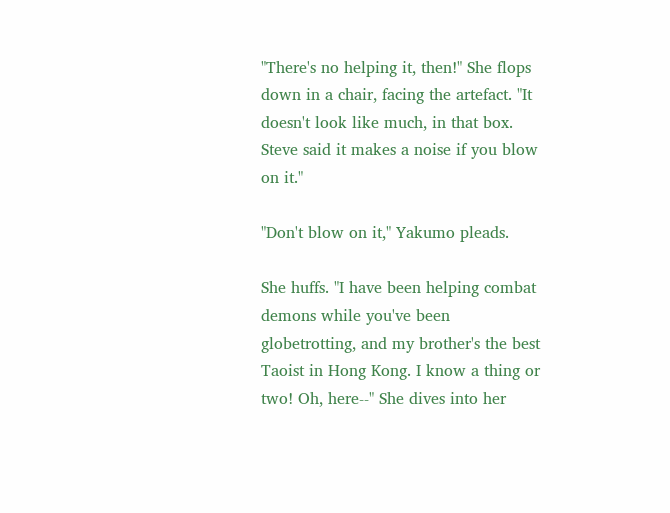"There's no helping it, then!" She flops down in a chair, facing the artefact. "It doesn't look like much, in that box. Steve said it makes a noise if you blow on it."

"Don't blow on it," Yakumo pleads.

She huffs. "I have been helping combat demons while you've been globetrotting, and my brother's the best Taoist in Hong Kong. I know a thing or two! Oh, here--" She dives into her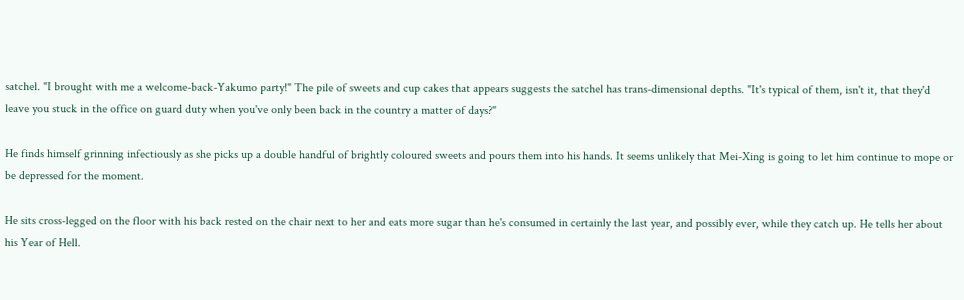satchel. "I brought with me a welcome-back-Yakumo party!" The pile of sweets and cup cakes that appears suggests the satchel has trans-dimensional depths. "It's typical of them, isn't it, that they'd leave you stuck in the office on guard duty when you've only been back in the country a matter of days?"

He finds himself grinning infectiously as she picks up a double handful of brightly coloured sweets and pours them into his hands. It seems unlikely that Mei-Xing is going to let him continue to mope or be depressed for the moment.

He sits cross-legged on the floor with his back rested on the chair next to her and eats more sugar than he's consumed in certainly the last year, and possibly ever, while they catch up. He tells her about his Year of Hell.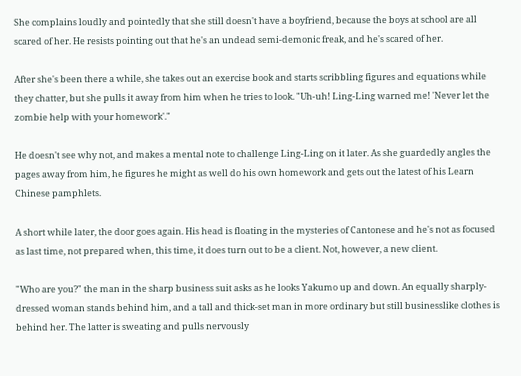She complains loudly and pointedly that she still doesn't have a boyfriend, because the boys at school are all scared of her. He resists pointing out that he's an undead semi-demonic freak, and he's scared of her.

After she's been there a while, she takes out an exercise book and starts scribbling figures and equations while they chatter, but she pulls it away from him when he tries to look. "Uh-uh! Ling-Ling warned me! 'Never let the zombie help with your homework'."

He doesn't see why not, and makes a mental note to challenge Ling-Ling on it later. As she guardedly angles the pages away from him, he figures he might as well do his own homework and gets out the latest of his Learn Chinese pamphlets.

A short while later, the door goes again. His head is floating in the mysteries of Cantonese and he's not as focused as last time, not prepared when, this time, it does turn out to be a client. Not, however, a new client.

"Who are you?" the man in the sharp business suit asks as he looks Yakumo up and down. An equally sharply-dressed woman stands behind him, and a tall and thick-set man in more ordinary but still businesslike clothes is behind her. The latter is sweating and pulls nervously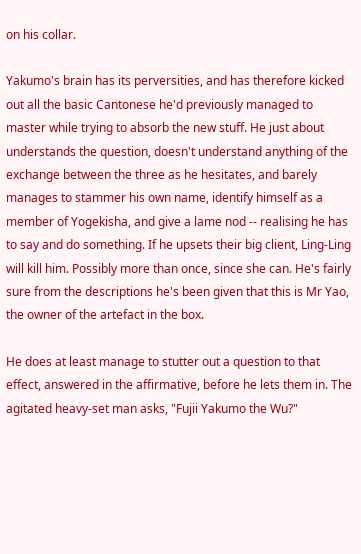on his collar.

Yakumo's brain has its perversities, and has therefore kicked out all the basic Cantonese he'd previously managed to master while trying to absorb the new stuff. He just about understands the question, doesn't understand anything of the exchange between the three as he hesitates, and barely manages to stammer his own name, identify himself as a member of Yogekisha, and give a lame nod -- realising he has to say and do something. If he upsets their big client, Ling-Ling will kill him. Possibly more than once, since she can. He's fairly sure from the descriptions he's been given that this is Mr Yao, the owner of the artefact in the box.

He does at least manage to stutter out a question to that effect, answered in the affirmative, before he lets them in. The agitated heavy-set man asks, "Fujii Yakumo the Wu?"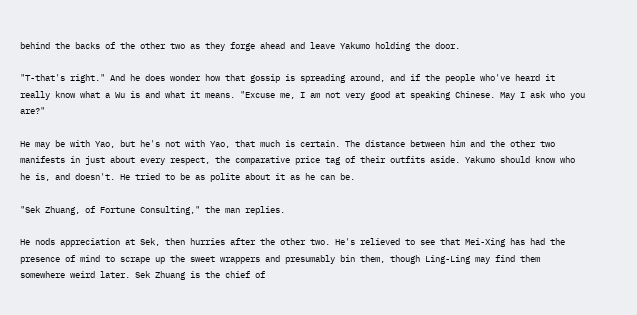behind the backs of the other two as they forge ahead and leave Yakumo holding the door.

"T-that's right." And he does wonder how that gossip is spreading around, and if the people who've heard it really know what a Wu is and what it means. "Excuse me, I am not very good at speaking Chinese. May I ask who you are?"

He may be with Yao, but he's not with Yao, that much is certain. The distance between him and the other two manifests in just about every respect, the comparative price tag of their outfits aside. Yakumo should know who he is, and doesn't. He tried to be as polite about it as he can be.

"Sek Zhuang, of Fortune Consulting," the man replies.

He nods appreciation at Sek, then hurries after the other two. He's relieved to see that Mei-Xing has had the presence of mind to scrape up the sweet wrappers and presumably bin them, though Ling-Ling may find them somewhere weird later. Sek Zhuang is the chief of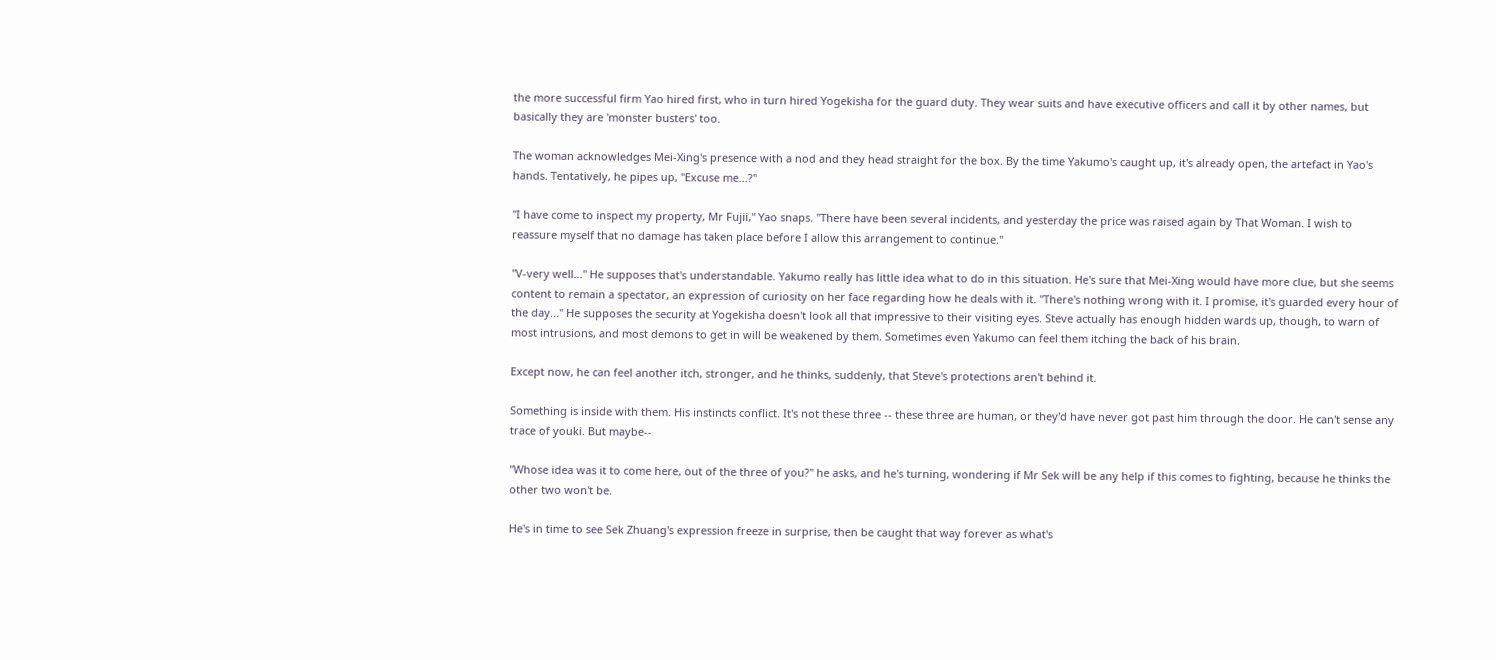the more successful firm Yao hired first, who in turn hired Yogekisha for the guard duty. They wear suits and have executive officers and call it by other names, but basically they are 'monster busters' too.

The woman acknowledges Mei-Xing's presence with a nod and they head straight for the box. By the time Yakumo's caught up, it's already open, the artefact in Yao's hands. Tentatively, he pipes up, "Excuse me...?"

"I have come to inspect my property, Mr Fujii," Yao snaps. "There have been several incidents, and yesterday the price was raised again by That Woman. I wish to reassure myself that no damage has taken place before I allow this arrangement to continue."

"V-very well..." He supposes that's understandable. Yakumo really has little idea what to do in this situation. He's sure that Mei-Xing would have more clue, but she seems content to remain a spectator, an expression of curiosity on her face regarding how he deals with it. "There's nothing wrong with it. I promise, it's guarded every hour of the day..." He supposes the security at Yogekisha doesn't look all that impressive to their visiting eyes. Steve actually has enough hidden wards up, though, to warn of most intrusions, and most demons to get in will be weakened by them. Sometimes even Yakumo can feel them itching the back of his brain.

Except now, he can feel another itch, stronger, and he thinks, suddenly, that Steve's protections aren't behind it.

Something is inside with them. His instincts conflict. It's not these three -- these three are human, or they'd have never got past him through the door. He can't sense any trace of youki. But maybe--

"Whose idea was it to come here, out of the three of you?" he asks, and he's turning, wondering if Mr Sek will be any help if this comes to fighting, because he thinks the other two won't be.

He's in time to see Sek Zhuang's expression freeze in surprise, then be caught that way forever as what's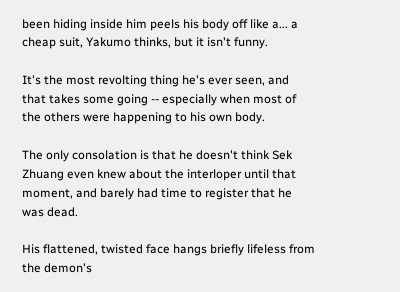been hiding inside him peels his body off like a... a cheap suit, Yakumo thinks, but it isn't funny.

It's the most revolting thing he's ever seen, and that takes some going -- especially when most of the others were happening to his own body.

The only consolation is that he doesn't think Sek Zhuang even knew about the interloper until that moment, and barely had time to register that he was dead.

His flattened, twisted face hangs briefly lifeless from the demon's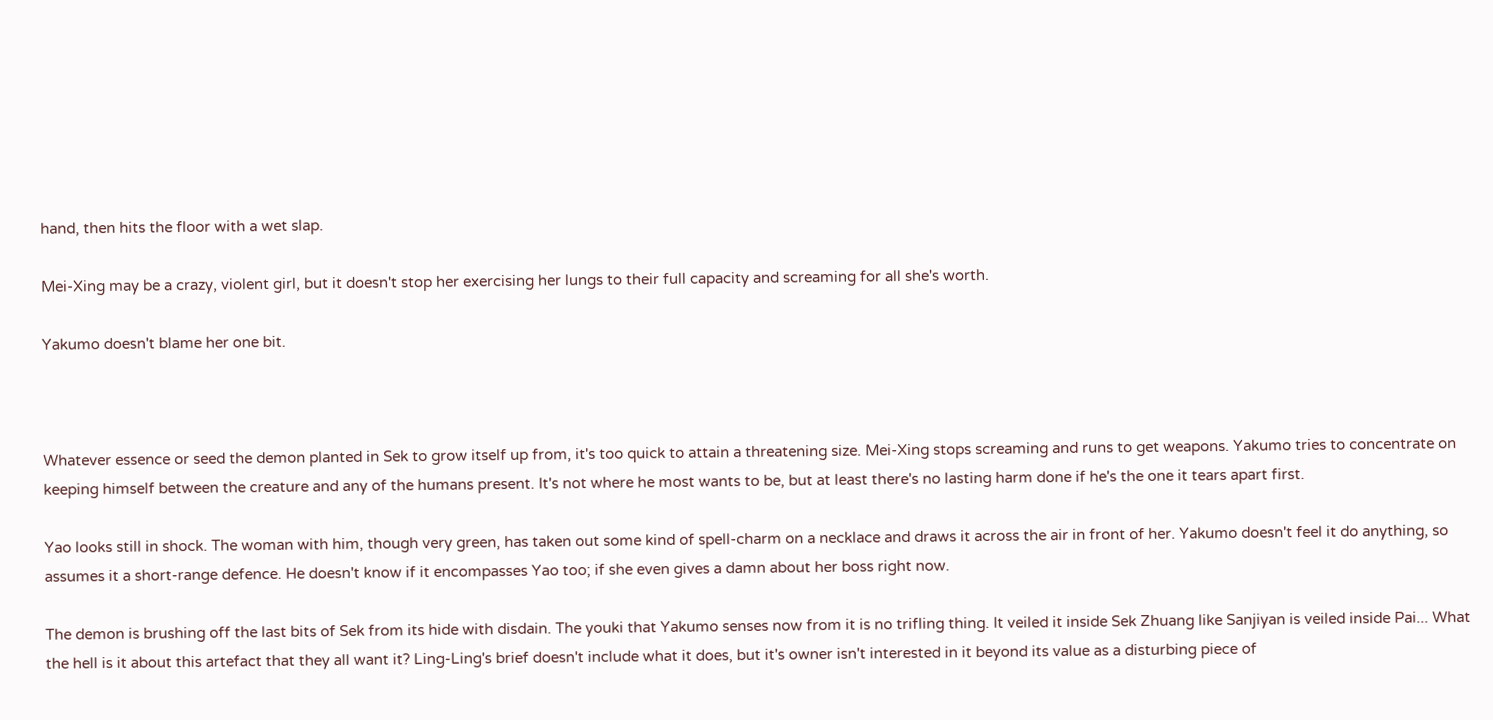hand, then hits the floor with a wet slap.

Mei-Xing may be a crazy, violent girl, but it doesn't stop her exercising her lungs to their full capacity and screaming for all she's worth.

Yakumo doesn't blame her one bit.



Whatever essence or seed the demon planted in Sek to grow itself up from, it's too quick to attain a threatening size. Mei-Xing stops screaming and runs to get weapons. Yakumo tries to concentrate on keeping himself between the creature and any of the humans present. It's not where he most wants to be, but at least there's no lasting harm done if he's the one it tears apart first.

Yao looks still in shock. The woman with him, though very green, has taken out some kind of spell-charm on a necklace and draws it across the air in front of her. Yakumo doesn't feel it do anything, so assumes it a short-range defence. He doesn't know if it encompasses Yao too; if she even gives a damn about her boss right now.

The demon is brushing off the last bits of Sek from its hide with disdain. The youki that Yakumo senses now from it is no trifling thing. It veiled it inside Sek Zhuang like Sanjiyan is veiled inside Pai... What the hell is it about this artefact that they all want it? Ling-Ling's brief doesn't include what it does, but it's owner isn't interested in it beyond its value as a disturbing piece of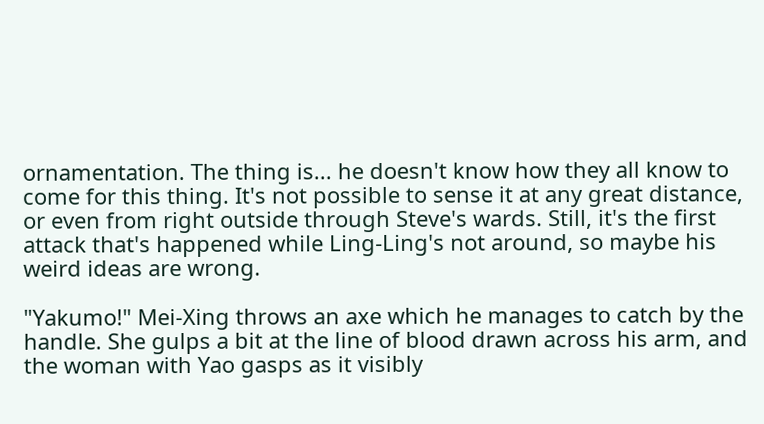ornamentation. The thing is... he doesn't know how they all know to come for this thing. It's not possible to sense it at any great distance, or even from right outside through Steve's wards. Still, it's the first attack that's happened while Ling-Ling's not around, so maybe his weird ideas are wrong.

"Yakumo!" Mei-Xing throws an axe which he manages to catch by the handle. She gulps a bit at the line of blood drawn across his arm, and the woman with Yao gasps as it visibly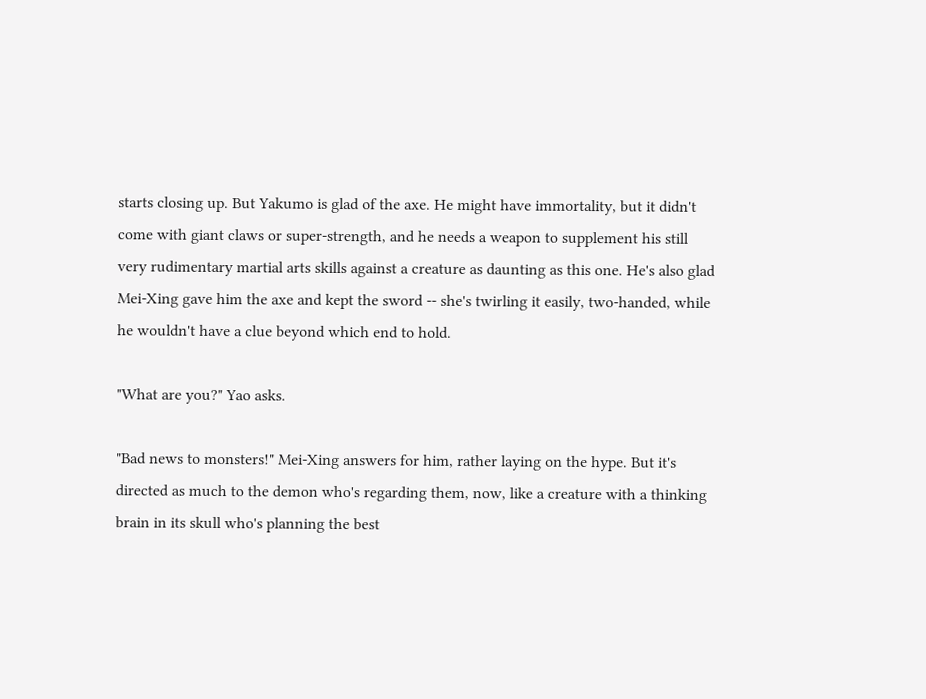starts closing up. But Yakumo is glad of the axe. He might have immortality, but it didn't come with giant claws or super-strength, and he needs a weapon to supplement his still very rudimentary martial arts skills against a creature as daunting as this one. He's also glad Mei-Xing gave him the axe and kept the sword -- she's twirling it easily, two-handed, while he wouldn't have a clue beyond which end to hold.

"What are you?" Yao asks.

"Bad news to monsters!" Mei-Xing answers for him, rather laying on the hype. But it's directed as much to the demon who's regarding them, now, like a creature with a thinking brain in its skull who's planning the best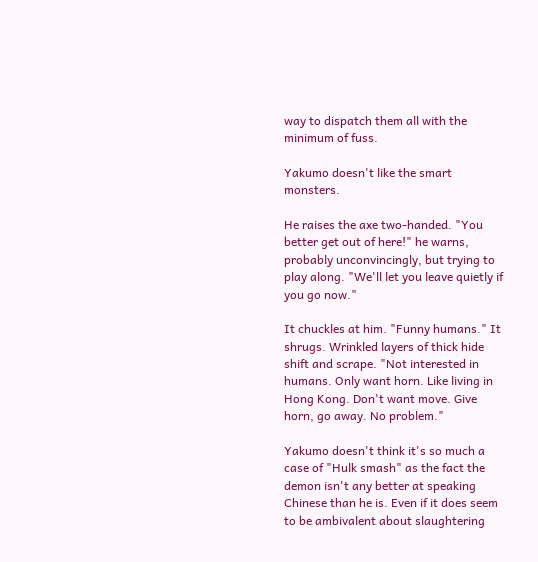way to dispatch them all with the minimum of fuss.

Yakumo doesn't like the smart monsters.

He raises the axe two-handed. "You better get out of here!" he warns, probably unconvincingly, but trying to play along. "We'll let you leave quietly if you go now."

It chuckles at him. "Funny humans." It shrugs. Wrinkled layers of thick hide shift and scrape. "Not interested in humans. Only want horn. Like living in Hong Kong. Don't want move. Give horn, go away. No problem."

Yakumo doesn't think it's so much a case of "Hulk smash" as the fact the demon isn't any better at speaking Chinese than he is. Even if it does seem to be ambivalent about slaughtering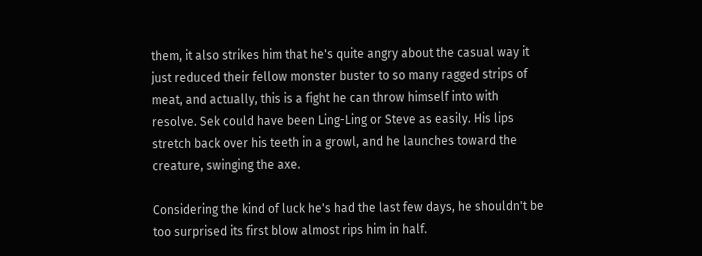them, it also strikes him that he's quite angry about the casual way it just reduced their fellow monster buster to so many ragged strips of meat, and actually, this is a fight he can throw himself into with resolve. Sek could have been Ling-Ling or Steve as easily. His lips stretch back over his teeth in a growl, and he launches toward the creature, swinging the axe.

Considering the kind of luck he's had the last few days, he shouldn't be too surprised its first blow almost rips him in half.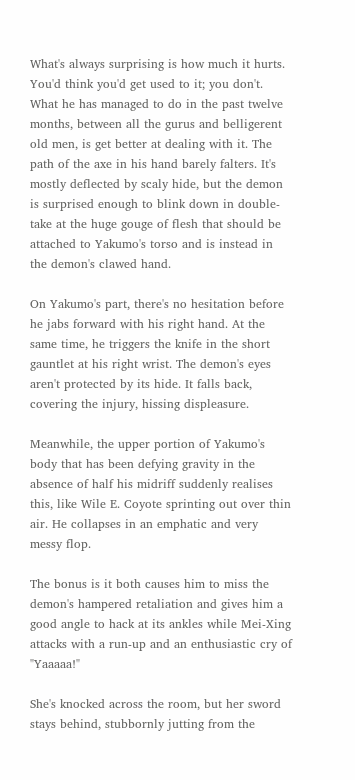What's always surprising is how much it hurts. You'd think you'd get used to it; you don't. What he has managed to do in the past twelve months, between all the gurus and belligerent old men, is get better at dealing with it. The path of the axe in his hand barely falters. It's mostly deflected by scaly hide, but the demon is surprised enough to blink down in double-take at the huge gouge of flesh that should be attached to Yakumo's torso and is instead in the demon's clawed hand.

On Yakumo's part, there's no hesitation before he jabs forward with his right hand. At the same time, he triggers the knife in the short gauntlet at his right wrist. The demon's eyes aren't protected by its hide. It falls back, covering the injury, hissing displeasure.

Meanwhile, the upper portion of Yakumo's body that has been defying gravity in the absence of half his midriff suddenly realises this, like Wile E. Coyote sprinting out over thin air. He collapses in an emphatic and very messy flop.

The bonus is it both causes him to miss the demon's hampered retaliation and gives him a good angle to hack at its ankles while Mei-Xing attacks with a run-up and an enthusiastic cry of "Yaaaaa!"

She's knocked across the room, but her sword stays behind, stubbornly jutting from the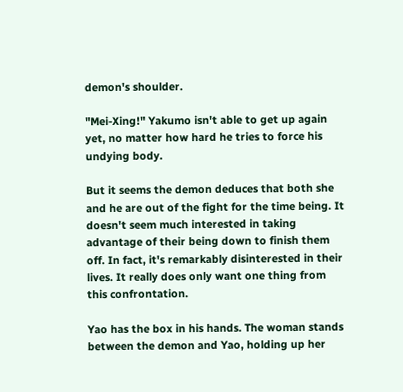demon's shoulder.

"Mei-Xing!" Yakumo isn't able to get up again yet, no matter how hard he tries to force his undying body.

But it seems the demon deduces that both she and he are out of the fight for the time being. It doesn't seem much interested in taking advantage of their being down to finish them off. In fact, it's remarkably disinterested in their lives. It really does only want one thing from this confrontation.

Yao has the box in his hands. The woman stands between the demon and Yao, holding up her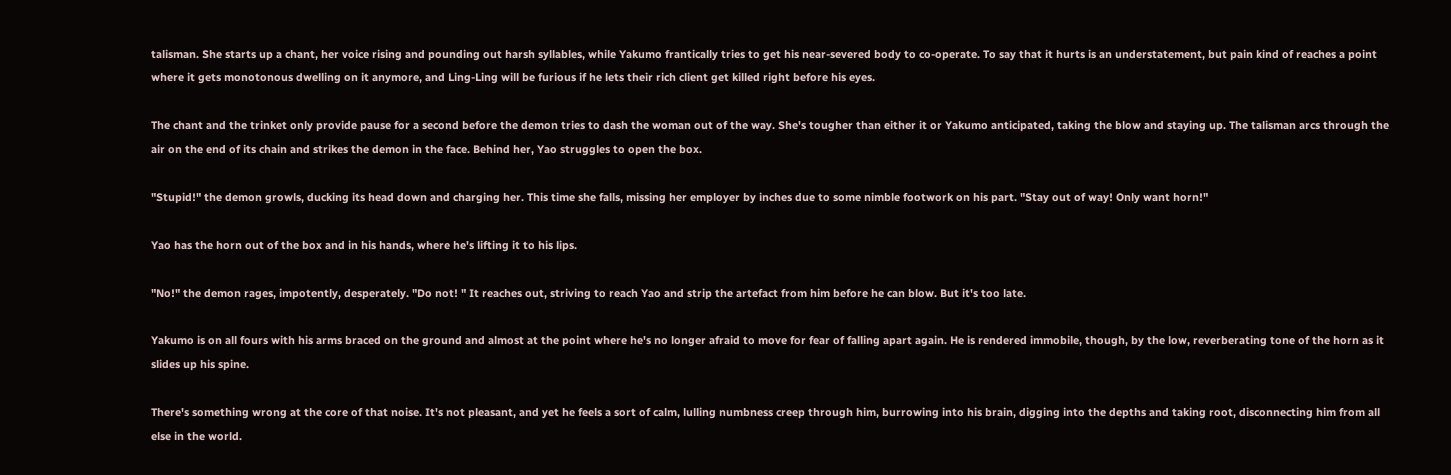talisman. She starts up a chant, her voice rising and pounding out harsh syllables, while Yakumo frantically tries to get his near-severed body to co-operate. To say that it hurts is an understatement, but pain kind of reaches a point where it gets monotonous dwelling on it anymore, and Ling-Ling will be furious if he lets their rich client get killed right before his eyes.

The chant and the trinket only provide pause for a second before the demon tries to dash the woman out of the way. She's tougher than either it or Yakumo anticipated, taking the blow and staying up. The talisman arcs through the air on the end of its chain and strikes the demon in the face. Behind her, Yao struggles to open the box.

"Stupid!" the demon growls, ducking its head down and charging her. This time she falls, missing her employer by inches due to some nimble footwork on his part. "Stay out of way! Only want horn!"

Yao has the horn out of the box and in his hands, where he's lifting it to his lips.

"No!" the demon rages, impotently, desperately. "Do not! " It reaches out, striving to reach Yao and strip the artefact from him before he can blow. But it's too late.

Yakumo is on all fours with his arms braced on the ground and almost at the point where he's no longer afraid to move for fear of falling apart again. He is rendered immobile, though, by the low, reverberating tone of the horn as it slides up his spine.

There's something wrong at the core of that noise. It's not pleasant, and yet he feels a sort of calm, lulling numbness creep through him, burrowing into his brain, digging into the depths and taking root, disconnecting him from all else in the world.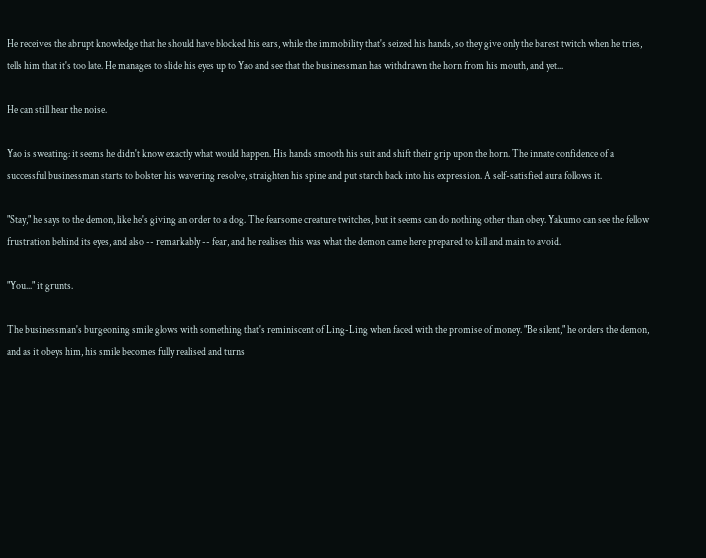He receives the abrupt knowledge that he should have blocked his ears, while the immobility that's seized his hands, so they give only the barest twitch when he tries, tells him that it's too late. He manages to slide his eyes up to Yao and see that the businessman has withdrawn the horn from his mouth, and yet...

He can still hear the noise.

Yao is sweating: it seems he didn't know exactly what would happen. His hands smooth his suit and shift their grip upon the horn. The innate confidence of a successful businessman starts to bolster his wavering resolve, straighten his spine and put starch back into his expression. A self-satisfied aura follows it.

"Stay," he says to the demon, like he's giving an order to a dog. The fearsome creature twitches, but it seems can do nothing other than obey. Yakumo can see the fellow frustration behind its eyes, and also -- remarkably -- fear, and he realises this was what the demon came here prepared to kill and main to avoid.

"You..." it grunts.

The businessman's burgeoning smile glows with something that's reminiscent of Ling-Ling when faced with the promise of money. "Be silent," he orders the demon, and as it obeys him, his smile becomes fully realised and turns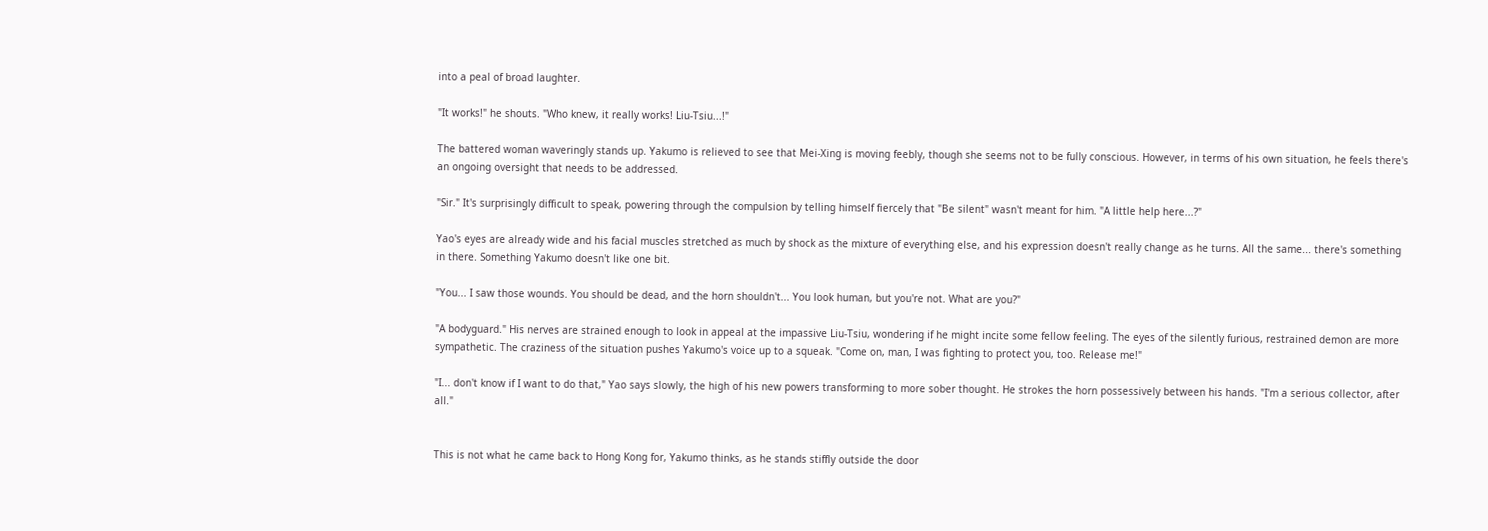into a peal of broad laughter.

"It works!" he shouts. "Who knew, it really works! Liu-Tsiu...!"

The battered woman waveringly stands up. Yakumo is relieved to see that Mei-Xing is moving feebly, though she seems not to be fully conscious. However, in terms of his own situation, he feels there's an ongoing oversight that needs to be addressed.

"Sir." It's surprisingly difficult to speak, powering through the compulsion by telling himself fiercely that "Be silent" wasn't meant for him. "A little help here...?"

Yao's eyes are already wide and his facial muscles stretched as much by shock as the mixture of everything else, and his expression doesn't really change as he turns. All the same... there's something in there. Something Yakumo doesn't like one bit.

"You... I saw those wounds. You should be dead, and the horn shouldn't... You look human, but you're not. What are you?"

"A bodyguard." His nerves are strained enough to look in appeal at the impassive Liu-Tsiu, wondering if he might incite some fellow feeling. The eyes of the silently furious, restrained demon are more sympathetic. The craziness of the situation pushes Yakumo's voice up to a squeak. "Come on, man, I was fighting to protect you, too. Release me!"

"I... don't know if I want to do that," Yao says slowly, the high of his new powers transforming to more sober thought. He strokes the horn possessively between his hands. "I'm a serious collector, after all."


This is not what he came back to Hong Kong for, Yakumo thinks, as he stands stiffly outside the door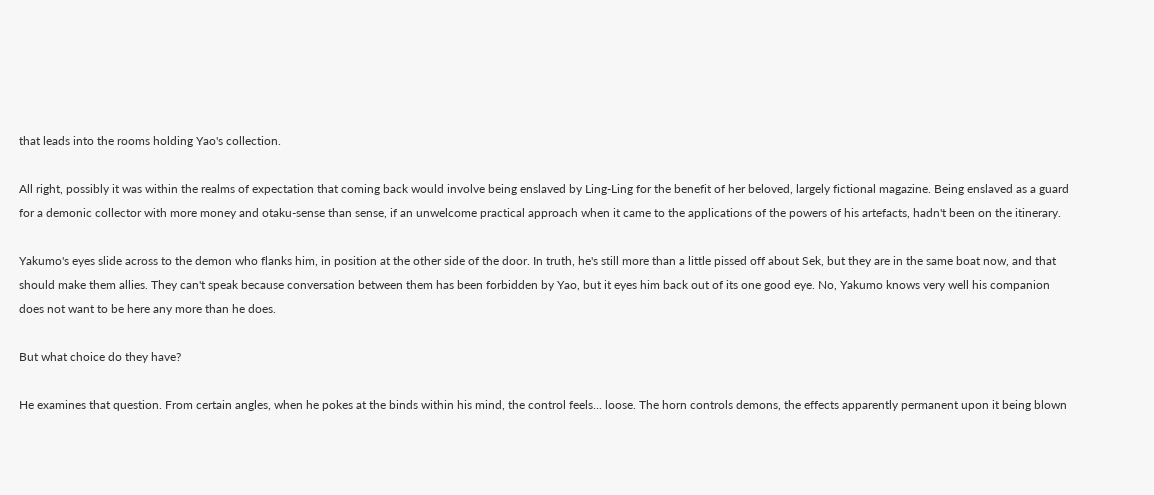that leads into the rooms holding Yao's collection.

All right, possibly it was within the realms of expectation that coming back would involve being enslaved by Ling-Ling for the benefit of her beloved, largely fictional magazine. Being enslaved as a guard for a demonic collector with more money and otaku-sense than sense, if an unwelcome practical approach when it came to the applications of the powers of his artefacts, hadn't been on the itinerary.

Yakumo's eyes slide across to the demon who flanks him, in position at the other side of the door. In truth, he's still more than a little pissed off about Sek, but they are in the same boat now, and that should make them allies. They can't speak because conversation between them has been forbidden by Yao, but it eyes him back out of its one good eye. No, Yakumo knows very well his companion does not want to be here any more than he does.

But what choice do they have?

He examines that question. From certain angles, when he pokes at the binds within his mind, the control feels... loose. The horn controls demons, the effects apparently permanent upon it being blown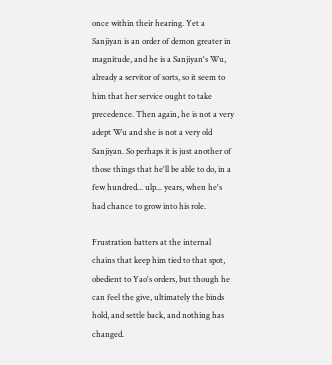once within their hearing. Yet a Sanjiyan is an order of demon greater in magnitude, and he is a Sanjiyan's Wu, already a servitor of sorts, so it seem to him that her service ought to take precedence. Then again, he is not a very adept Wu and she is not a very old Sanjiyan. So perhaps it is just another of those things that he'll be able to do, in a few hundred... ulp... years, when he's had chance to grow into his role.

Frustration batters at the internal chains that keep him tied to that spot, obedient to Yao's orders, but though he can feel the give, ultimately the binds hold, and settle back, and nothing has changed.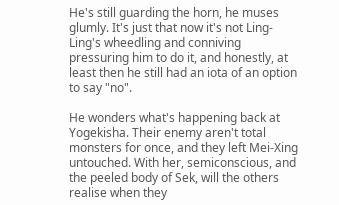He's still guarding the horn, he muses glumly. It's just that now it's not Ling-Ling's wheedling and conniving pressuring him to do it, and honestly, at least then he still had an iota of an option to say "no".

He wonders what's happening back at Yogekisha. Their enemy aren't total monsters for once, and they left Mei-Xing untouched. With her, semiconscious, and the peeled body of Sek, will the others realise when they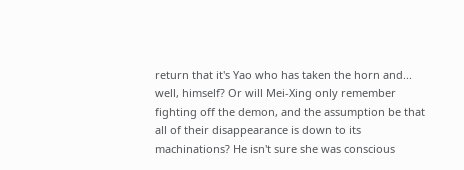return that it's Yao who has taken the horn and... well, himself? Or will Mei-Xing only remember fighting off the demon, and the assumption be that all of their disappearance is down to its machinations? He isn't sure she was conscious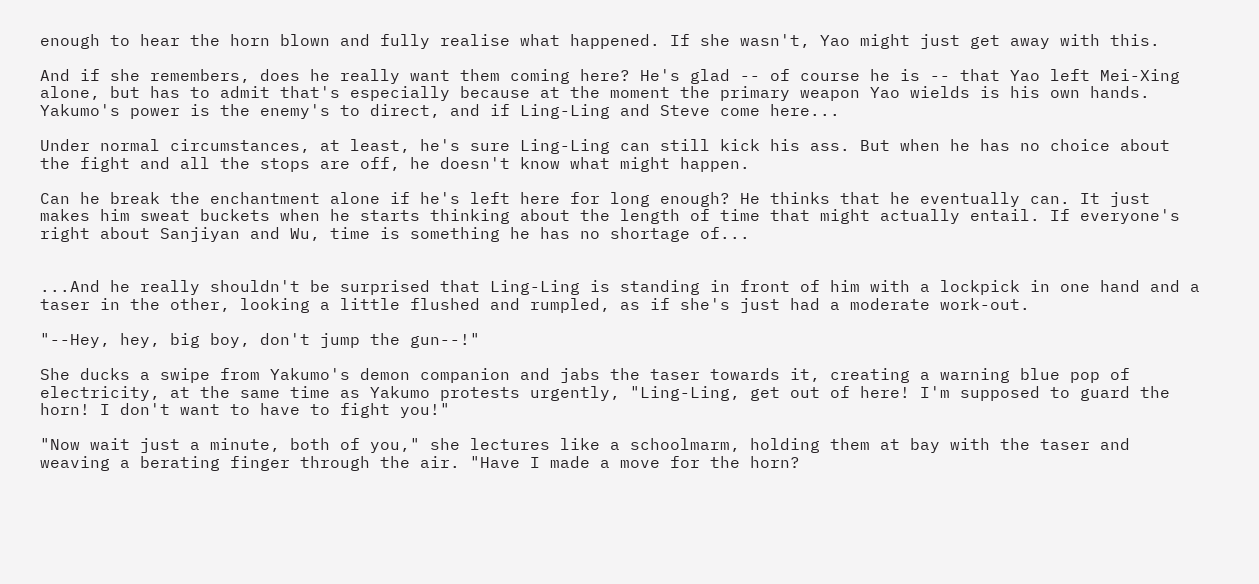enough to hear the horn blown and fully realise what happened. If she wasn't, Yao might just get away with this.

And if she remembers, does he really want them coming here? He's glad -- of course he is -- that Yao left Mei-Xing alone, but has to admit that's especially because at the moment the primary weapon Yao wields is his own hands. Yakumo's power is the enemy's to direct, and if Ling-Ling and Steve come here...

Under normal circumstances, at least, he's sure Ling-Ling can still kick his ass. But when he has no choice about the fight and all the stops are off, he doesn't know what might happen.

Can he break the enchantment alone if he's left here for long enough? He thinks that he eventually can. It just makes him sweat buckets when he starts thinking about the length of time that might actually entail. If everyone's right about Sanjiyan and Wu, time is something he has no shortage of...


...And he really shouldn't be surprised that Ling-Ling is standing in front of him with a lockpick in one hand and a taser in the other, looking a little flushed and rumpled, as if she's just had a moderate work-out.

"--Hey, hey, big boy, don't jump the gun--!"

She ducks a swipe from Yakumo's demon companion and jabs the taser towards it, creating a warning blue pop of electricity, at the same time as Yakumo protests urgently, "Ling-Ling, get out of here! I'm supposed to guard the horn! I don't want to have to fight you!"

"Now wait just a minute, both of you," she lectures like a schoolmarm, holding them at bay with the taser and weaving a berating finger through the air. "Have I made a move for the horn?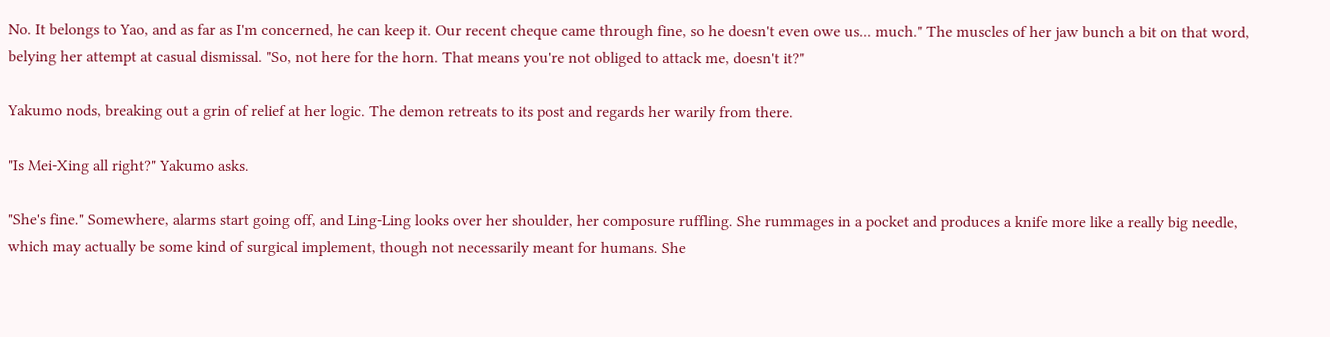No. It belongs to Yao, and as far as I'm concerned, he can keep it. Our recent cheque came through fine, so he doesn't even owe us... much." The muscles of her jaw bunch a bit on that word, belying her attempt at casual dismissal. "So, not here for the horn. That means you're not obliged to attack me, doesn't it?"

Yakumo nods, breaking out a grin of relief at her logic. The demon retreats to its post and regards her warily from there.

"Is Mei-Xing all right?" Yakumo asks.

"She's fine." Somewhere, alarms start going off, and Ling-Ling looks over her shoulder, her composure ruffling. She rummages in a pocket and produces a knife more like a really big needle, which may actually be some kind of surgical implement, though not necessarily meant for humans. She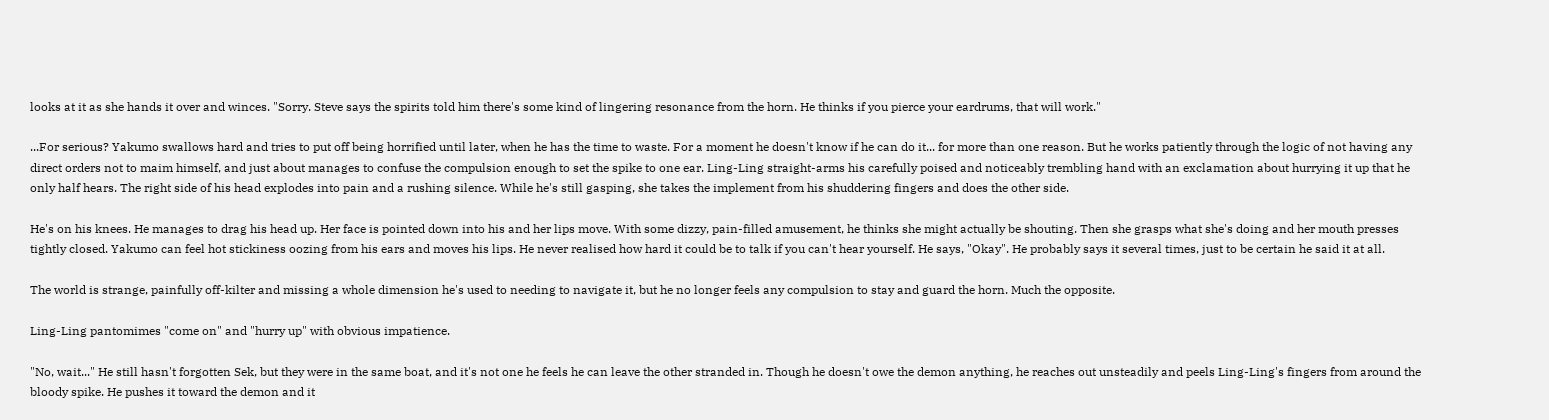looks at it as she hands it over and winces. "Sorry. Steve says the spirits told him there's some kind of lingering resonance from the horn. He thinks if you pierce your eardrums, that will work."

...For serious? Yakumo swallows hard and tries to put off being horrified until later, when he has the time to waste. For a moment he doesn't know if he can do it... for more than one reason. But he works patiently through the logic of not having any direct orders not to maim himself, and just about manages to confuse the compulsion enough to set the spike to one ear. Ling-Ling straight-arms his carefully poised and noticeably trembling hand with an exclamation about hurrying it up that he only half hears. The right side of his head explodes into pain and a rushing silence. While he's still gasping, she takes the implement from his shuddering fingers and does the other side.

He's on his knees. He manages to drag his head up. Her face is pointed down into his and her lips move. With some dizzy, pain-filled amusement, he thinks she might actually be shouting. Then she grasps what she's doing and her mouth presses tightly closed. Yakumo can feel hot stickiness oozing from his ears and moves his lips. He never realised how hard it could be to talk if you can't hear yourself. He says, "Okay". He probably says it several times, just to be certain he said it at all.

The world is strange, painfully off-kilter and missing a whole dimension he's used to needing to navigate it, but he no longer feels any compulsion to stay and guard the horn. Much the opposite.

Ling-Ling pantomimes "come on" and "hurry up" with obvious impatience.

"No, wait..." He still hasn't forgotten Sek, but they were in the same boat, and it's not one he feels he can leave the other stranded in. Though he doesn't owe the demon anything, he reaches out unsteadily and peels Ling-Ling's fingers from around the bloody spike. He pushes it toward the demon and it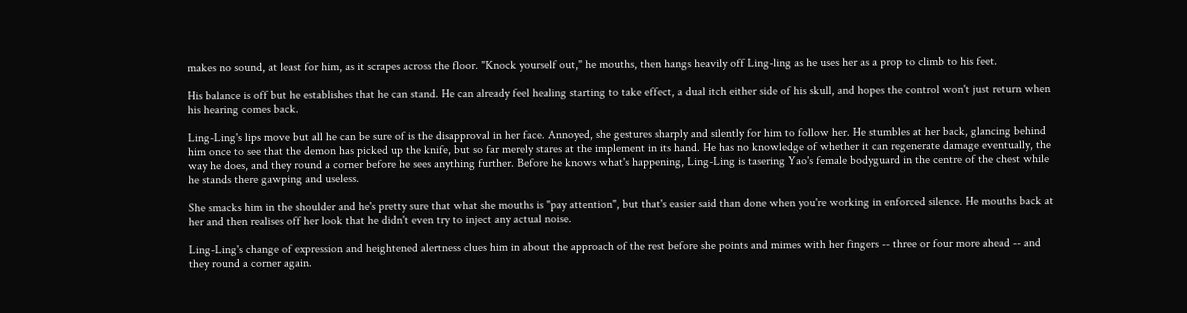makes no sound, at least for him, as it scrapes across the floor. "Knock yourself out," he mouths, then hangs heavily off Ling-ling as he uses her as a prop to climb to his feet.

His balance is off but he establishes that he can stand. He can already feel healing starting to take effect, a dual itch either side of his skull, and hopes the control won't just return when his hearing comes back.

Ling-Ling's lips move but all he can be sure of is the disapproval in her face. Annoyed, she gestures sharply and silently for him to follow her. He stumbles at her back, glancing behind him once to see that the demon has picked up the knife, but so far merely stares at the implement in its hand. He has no knowledge of whether it can regenerate damage eventually, the way he does, and they round a corner before he sees anything further. Before he knows what's happening, Ling-Ling is tasering Yao's female bodyguard in the centre of the chest while he stands there gawping and useless.

She smacks him in the shoulder and he's pretty sure that what she mouths is "pay attention", but that's easier said than done when you're working in enforced silence. He mouths back at her and then realises off her look that he didn't even try to inject any actual noise.

Ling-Ling's change of expression and heightened alertness clues him in about the approach of the rest before she points and mimes with her fingers -- three or four more ahead -- and they round a corner again.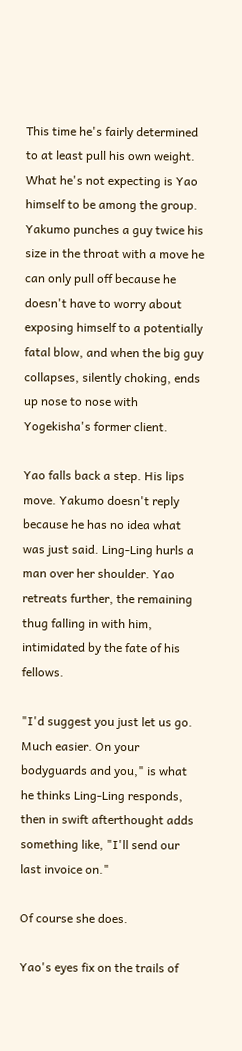This time he's fairly determined to at least pull his own weight. What he's not expecting is Yao himself to be among the group. Yakumo punches a guy twice his size in the throat with a move he can only pull off because he doesn't have to worry about exposing himself to a potentially fatal blow, and when the big guy collapses, silently choking, ends up nose to nose with Yogekisha's former client.

Yao falls back a step. His lips move. Yakumo doesn't reply because he has no idea what was just said. Ling-Ling hurls a man over her shoulder. Yao retreats further, the remaining thug falling in with him, intimidated by the fate of his fellows.

"I'd suggest you just let us go. Much easier. On your bodyguards and you," is what he thinks Ling-Ling responds, then in swift afterthought adds something like, "I'll send our last invoice on."

Of course she does.

Yao's eyes fix on the trails of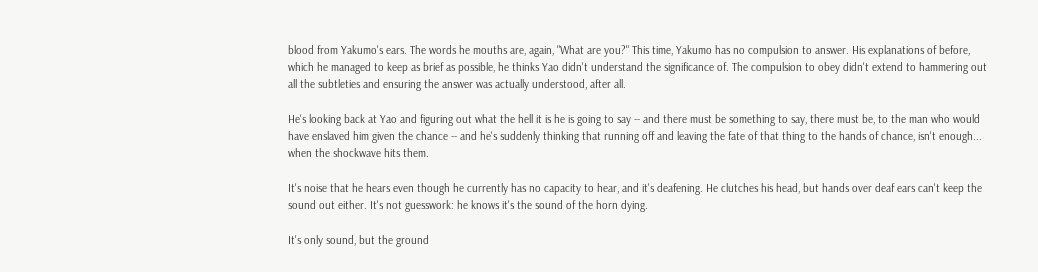blood from Yakumo's ears. The words he mouths are, again, "What are you?" This time, Yakumo has no compulsion to answer. His explanations of before, which he managed to keep as brief as possible, he thinks Yao didn't understand the significance of. The compulsion to obey didn't extend to hammering out all the subtleties and ensuring the answer was actually understood, after all.

He's looking back at Yao and figuring out what the hell it is he is going to say -- and there must be something to say, there must be, to the man who would have enslaved him given the chance -- and he's suddenly thinking that running off and leaving the fate of that thing to the hands of chance, isn't enough... when the shockwave hits them.

It's noise that he hears even though he currently has no capacity to hear, and it's deafening. He clutches his head, but hands over deaf ears can't keep the sound out either. It's not guesswork: he knows it's the sound of the horn dying.

It's only sound, but the ground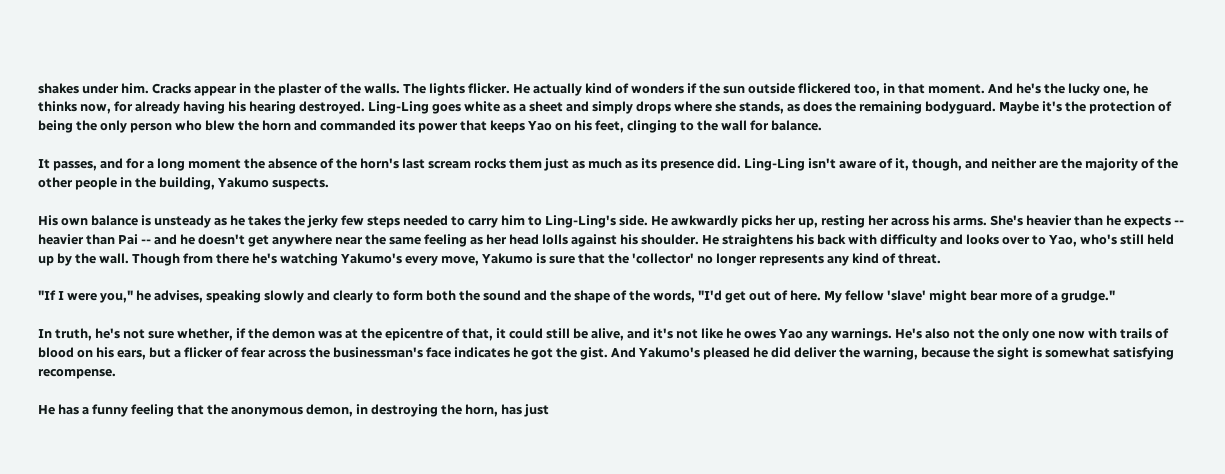shakes under him. Cracks appear in the plaster of the walls. The lights flicker. He actually kind of wonders if the sun outside flickered too, in that moment. And he's the lucky one, he thinks now, for already having his hearing destroyed. Ling-Ling goes white as a sheet and simply drops where she stands, as does the remaining bodyguard. Maybe it's the protection of being the only person who blew the horn and commanded its power that keeps Yao on his feet, clinging to the wall for balance.

It passes, and for a long moment the absence of the horn's last scream rocks them just as much as its presence did. Ling-Ling isn't aware of it, though, and neither are the majority of the other people in the building, Yakumo suspects.

His own balance is unsteady as he takes the jerky few steps needed to carry him to Ling-Ling's side. He awkwardly picks her up, resting her across his arms. She's heavier than he expects -- heavier than Pai -- and he doesn't get anywhere near the same feeling as her head lolls against his shoulder. He straightens his back with difficulty and looks over to Yao, who's still held up by the wall. Though from there he's watching Yakumo's every move, Yakumo is sure that the 'collector' no longer represents any kind of threat.

"If I were you," he advises, speaking slowly and clearly to form both the sound and the shape of the words, "I'd get out of here. My fellow 'slave' might bear more of a grudge."

In truth, he's not sure whether, if the demon was at the epicentre of that, it could still be alive, and it's not like he owes Yao any warnings. He's also not the only one now with trails of blood on his ears, but a flicker of fear across the businessman's face indicates he got the gist. And Yakumo's pleased he did deliver the warning, because the sight is somewhat satisfying recompense.

He has a funny feeling that the anonymous demon, in destroying the horn, has just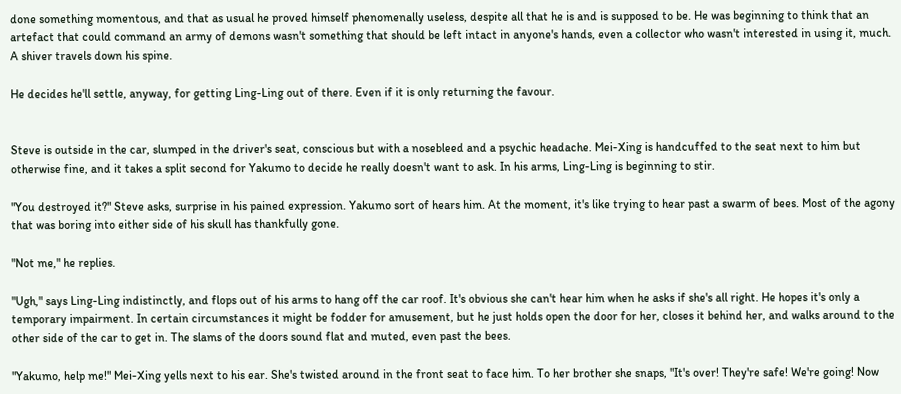done something momentous, and that as usual he proved himself phenomenally useless, despite all that he is and is supposed to be. He was beginning to think that an artefact that could command an army of demons wasn't something that should be left intact in anyone's hands, even a collector who wasn't interested in using it, much. A shiver travels down his spine.

He decides he'll settle, anyway, for getting Ling-Ling out of there. Even if it is only returning the favour.


Steve is outside in the car, slumped in the driver's seat, conscious but with a nosebleed and a psychic headache. Mei-Xing is handcuffed to the seat next to him but otherwise fine, and it takes a split second for Yakumo to decide he really doesn't want to ask. In his arms, Ling-Ling is beginning to stir.

"You destroyed it?" Steve asks, surprise in his pained expression. Yakumo sort of hears him. At the moment, it's like trying to hear past a swarm of bees. Most of the agony that was boring into either side of his skull has thankfully gone.

"Not me," he replies.

"Ugh," says Ling-Ling indistinctly, and flops out of his arms to hang off the car roof. It's obvious she can't hear him when he asks if she's all right. He hopes it's only a temporary impairment. In certain circumstances it might be fodder for amusement, but he just holds open the door for her, closes it behind her, and walks around to the other side of the car to get in. The slams of the doors sound flat and muted, even past the bees.

"Yakumo, help me!" Mei-Xing yells next to his ear. She's twisted around in the front seat to face him. To her brother she snaps, "It's over! They're safe! We're going! Now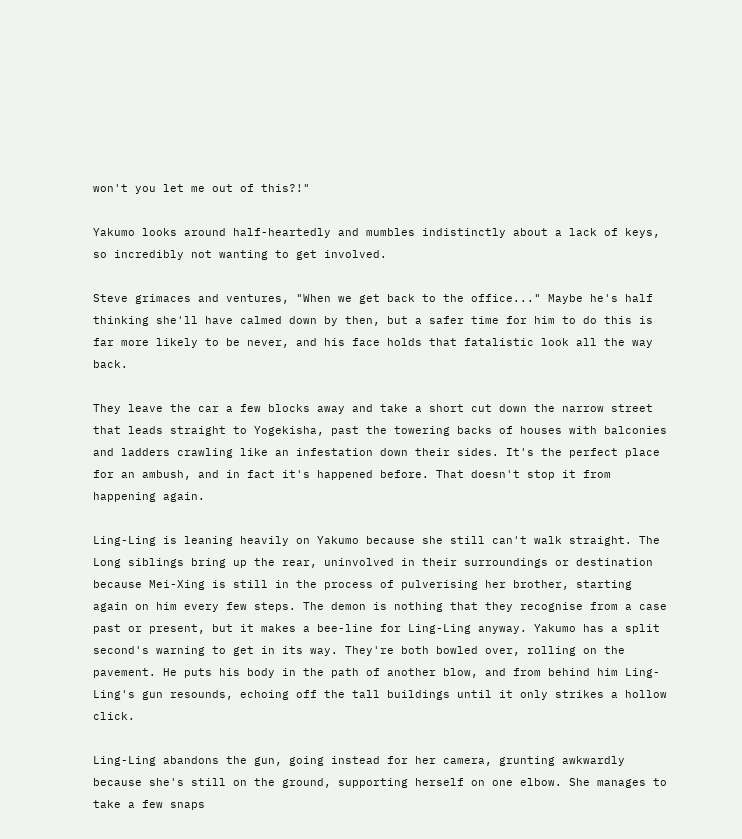won't you let me out of this?!"

Yakumo looks around half-heartedly and mumbles indistinctly about a lack of keys, so incredibly not wanting to get involved.

Steve grimaces and ventures, "When we get back to the office..." Maybe he's half thinking she'll have calmed down by then, but a safer time for him to do this is far more likely to be never, and his face holds that fatalistic look all the way back.

They leave the car a few blocks away and take a short cut down the narrow street that leads straight to Yogekisha, past the towering backs of houses with balconies and ladders crawling like an infestation down their sides. It's the perfect place for an ambush, and in fact it's happened before. That doesn't stop it from happening again.

Ling-Ling is leaning heavily on Yakumo because she still can't walk straight. The Long siblings bring up the rear, uninvolved in their surroundings or destination because Mei-Xing is still in the process of pulverising her brother, starting again on him every few steps. The demon is nothing that they recognise from a case past or present, but it makes a bee-line for Ling-Ling anyway. Yakumo has a split second's warning to get in its way. They're both bowled over, rolling on the pavement. He puts his body in the path of another blow, and from behind him Ling-Ling's gun resounds, echoing off the tall buildings until it only strikes a hollow click.

Ling-Ling abandons the gun, going instead for her camera, grunting awkwardly because she's still on the ground, supporting herself on one elbow. She manages to take a few snaps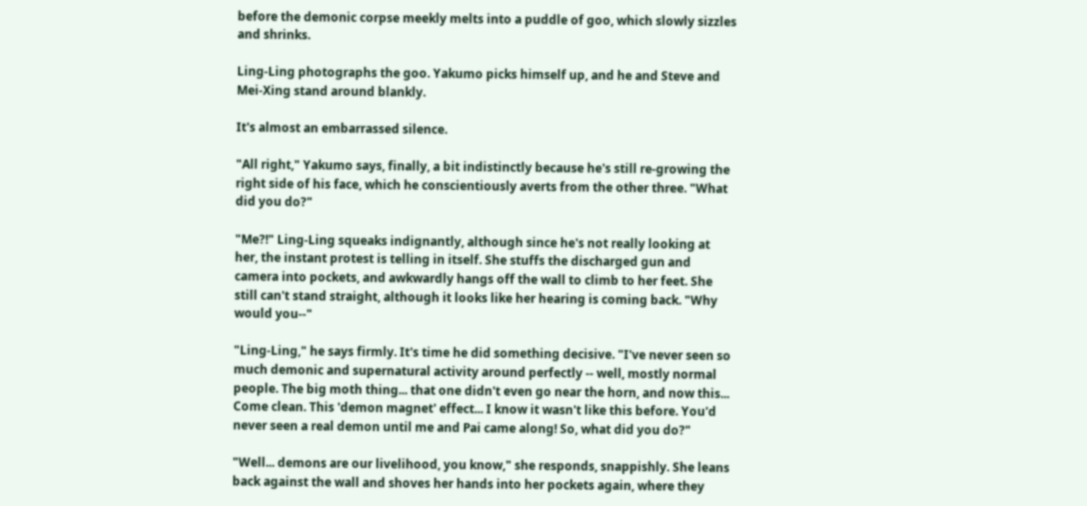before the demonic corpse meekly melts into a puddle of goo, which slowly sizzles and shrinks.

Ling-Ling photographs the goo. Yakumo picks himself up, and he and Steve and Mei-Xing stand around blankly.

It's almost an embarrassed silence.

"All right," Yakumo says, finally, a bit indistinctly because he's still re-growing the right side of his face, which he conscientiously averts from the other three. "What did you do?"

"Me?!" Ling-Ling squeaks indignantly, although since he's not really looking at her, the instant protest is telling in itself. She stuffs the discharged gun and camera into pockets, and awkwardly hangs off the wall to climb to her feet. She still can't stand straight, although it looks like her hearing is coming back. "Why would you--"

"Ling-Ling," he says firmly. It's time he did something decisive. "I've never seen so much demonic and supernatural activity around perfectly -- well, mostly normal people. The big moth thing... that one didn't even go near the horn, and now this... Come clean. This 'demon magnet' effect... I know it wasn't like this before. You'd never seen a real demon until me and Pai came along! So, what did you do?"

"Well... demons are our livelihood, you know," she responds, snappishly. She leans back against the wall and shoves her hands into her pockets again, where they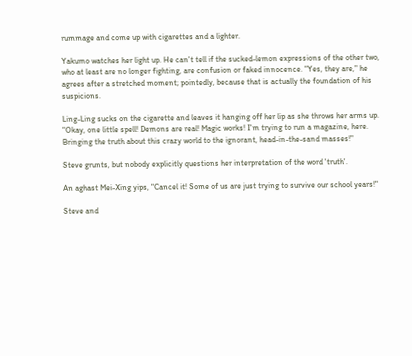rummage and come up with cigarettes and a lighter.

Yakumo watches her light up. He can't tell if the sucked-lemon expressions of the other two, who at least are no longer fighting, are confusion or faked innocence. "Yes, they are," he agrees after a stretched moment; pointedly, because that is actually the foundation of his suspicions.

Ling-Ling sucks on the cigarette and leaves it hanging off her lip as she throws her arms up. "Okay, one little spell! Demons are real! Magic works! I'm trying to run a magazine, here. Bringing the truth about this crazy world to the ignorant, head-in-the-sand masses!"

Steve grunts, but nobody explicitly questions her interpretation of the word 'truth'.

An aghast Mei-Xing yips, "Cancel it! Some of us are just trying to survive our school years!"

Steve and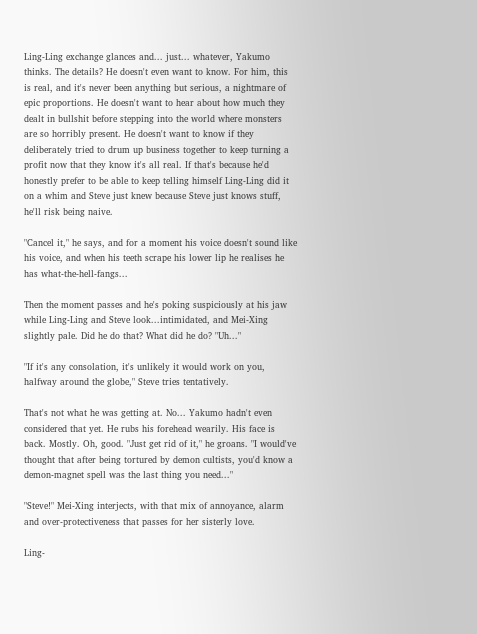Ling-Ling exchange glances and... just... whatever, Yakumo thinks. The details? He doesn't even want to know. For him, this is real, and it's never been anything but serious, a nightmare of epic proportions. He doesn't want to hear about how much they dealt in bullshit before stepping into the world where monsters are so horribly present. He doesn't want to know if they deliberately tried to drum up business together to keep turning a profit now that they know it's all real. If that's because he'd honestly prefer to be able to keep telling himself Ling-Ling did it on a whim and Steve just knew because Steve just knows stuff, he'll risk being naive.

"Cancel it," he says, and for a moment his voice doesn't sound like his voice, and when his teeth scrape his lower lip he realises he has what-the-hell-fangs...

Then the moment passes and he's poking suspiciously at his jaw while Ling-Ling and Steve look...intimidated, and Mei-Xing slightly pale. Did he do that? What did he do? "Uh..."

"If it's any consolation, it's unlikely it would work on you, halfway around the globe," Steve tries tentatively.

That's not what he was getting at. No... Yakumo hadn't even considered that yet. He rubs his forehead wearily. His face is back. Mostly. Oh, good. "Just get rid of it," he groans. "I would've thought that after being tortured by demon cultists, you'd know a demon-magnet spell was the last thing you need..."

"Steve!" Mei-Xing interjects, with that mix of annoyance, alarm and over-protectiveness that passes for her sisterly love.

Ling-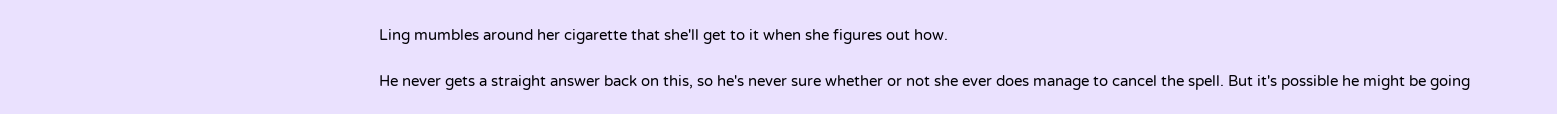Ling mumbles around her cigarette that she'll get to it when she figures out how.

He never gets a straight answer back on this, so he's never sure whether or not she ever does manage to cancel the spell. But it's possible he might be going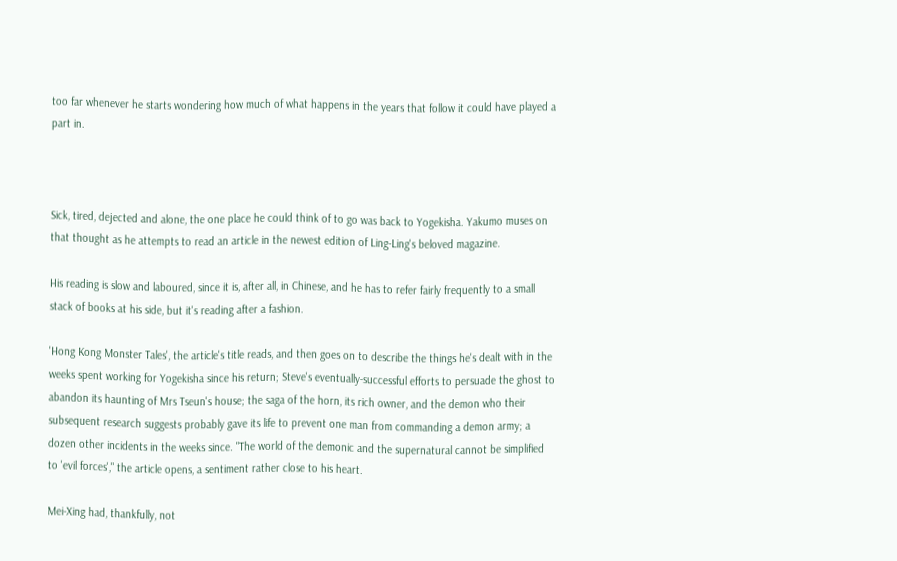too far whenever he starts wondering how much of what happens in the years that follow it could have played a part in.



Sick, tired, dejected and alone, the one place he could think of to go was back to Yogekisha. Yakumo muses on that thought as he attempts to read an article in the newest edition of Ling-Ling's beloved magazine.

His reading is slow and laboured, since it is, after all, in Chinese, and he has to refer fairly frequently to a small stack of books at his side, but it's reading after a fashion.

'Hong Kong Monster Tales', the article's title reads, and then goes on to describe the things he's dealt with in the weeks spent working for Yogekisha since his return; Steve's eventually-successful efforts to persuade the ghost to abandon its haunting of Mrs Tseun's house; the saga of the horn, its rich owner, and the demon who their subsequent research suggests probably gave its life to prevent one man from commanding a demon army; a dozen other incidents in the weeks since. "The world of the demonic and the supernatural cannot be simplified to 'evil forces'," the article opens, a sentiment rather close to his heart.

Mei-Xing had, thankfully, not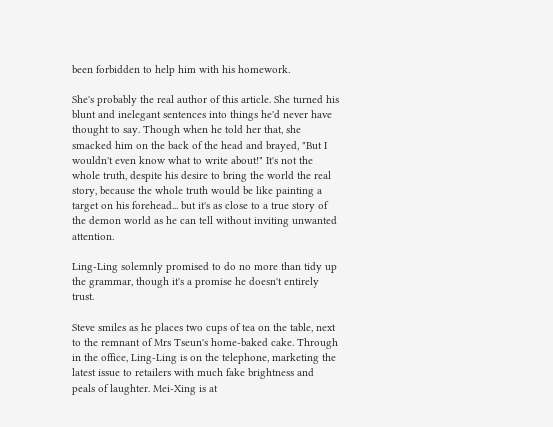been forbidden to help him with his homework.

She's probably the real author of this article. She turned his blunt and inelegant sentences into things he'd never have thought to say. Though when he told her that, she smacked him on the back of the head and brayed, "But I wouldn't even know what to write about!" It's not the whole truth, despite his desire to bring the world the real story, because the whole truth would be like painting a target on his forehead... but it's as close to a true story of the demon world as he can tell without inviting unwanted attention.

Ling-Ling solemnly promised to do no more than tidy up the grammar, though it's a promise he doesn't entirely trust.

Steve smiles as he places two cups of tea on the table, next to the remnant of Mrs Tseun's home-baked cake. Through in the office, Ling-Ling is on the telephone, marketing the latest issue to retailers with much fake brightness and peals of laughter. Mei-Xing is at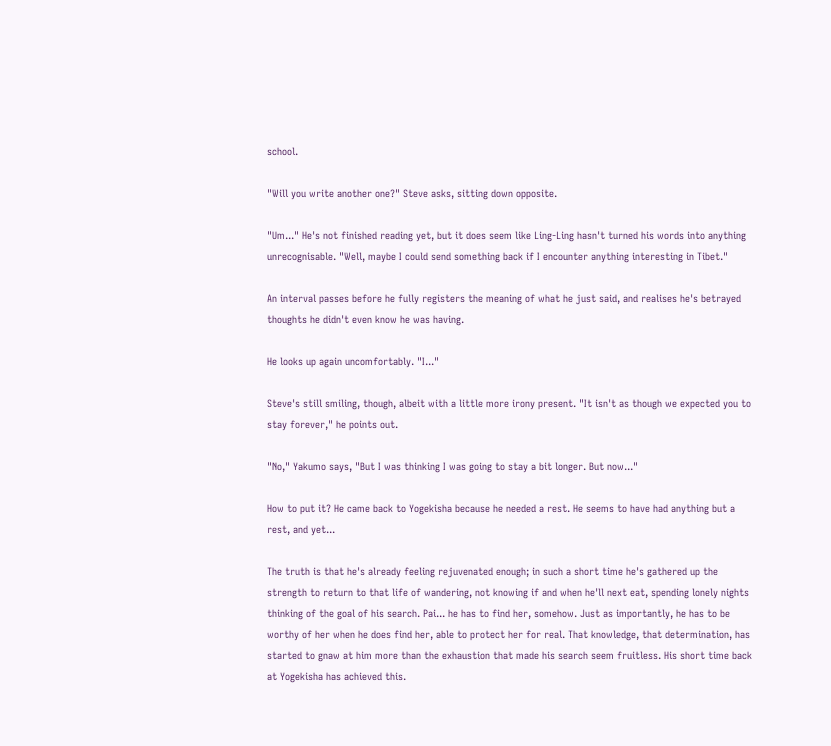school.

"Will you write another one?" Steve asks, sitting down opposite.

"Um..." He's not finished reading yet, but it does seem like Ling-Ling hasn't turned his words into anything unrecognisable. "Well, maybe I could send something back if I encounter anything interesting in Tibet."

An interval passes before he fully registers the meaning of what he just said, and realises he's betrayed thoughts he didn't even know he was having.

He looks up again uncomfortably. "I..."

Steve's still smiling, though, albeit with a little more irony present. "It isn't as though we expected you to stay forever," he points out.

"No," Yakumo says, "But I was thinking I was going to stay a bit longer. But now..."

How to put it? He came back to Yogekisha because he needed a rest. He seems to have had anything but a rest, and yet...

The truth is that he's already feeling rejuvenated enough; in such a short time he's gathered up the strength to return to that life of wandering, not knowing if and when he'll next eat, spending lonely nights thinking of the goal of his search. Pai... he has to find her, somehow. Just as importantly, he has to be worthy of her when he does find her, able to protect her for real. That knowledge, that determination, has started to gnaw at him more than the exhaustion that made his search seem fruitless. His short time back at Yogekisha has achieved this.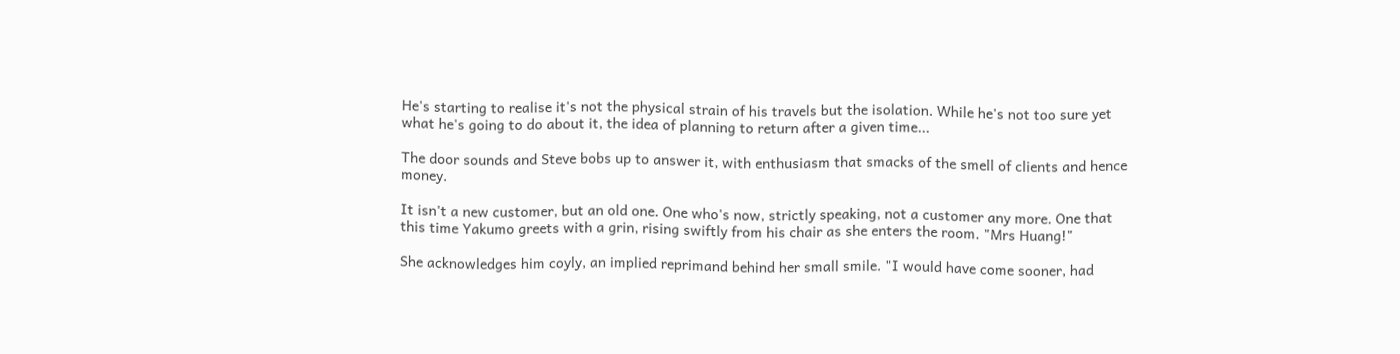He's starting to realise it's not the physical strain of his travels but the isolation. While he's not too sure yet what he's going to do about it, the idea of planning to return after a given time...

The door sounds and Steve bobs up to answer it, with enthusiasm that smacks of the smell of clients and hence money.

It isn't a new customer, but an old one. One who's now, strictly speaking, not a customer any more. One that this time Yakumo greets with a grin, rising swiftly from his chair as she enters the room. "Mrs Huang!"

She acknowledges him coyly, an implied reprimand behind her small smile. "I would have come sooner, had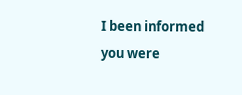I been informed you were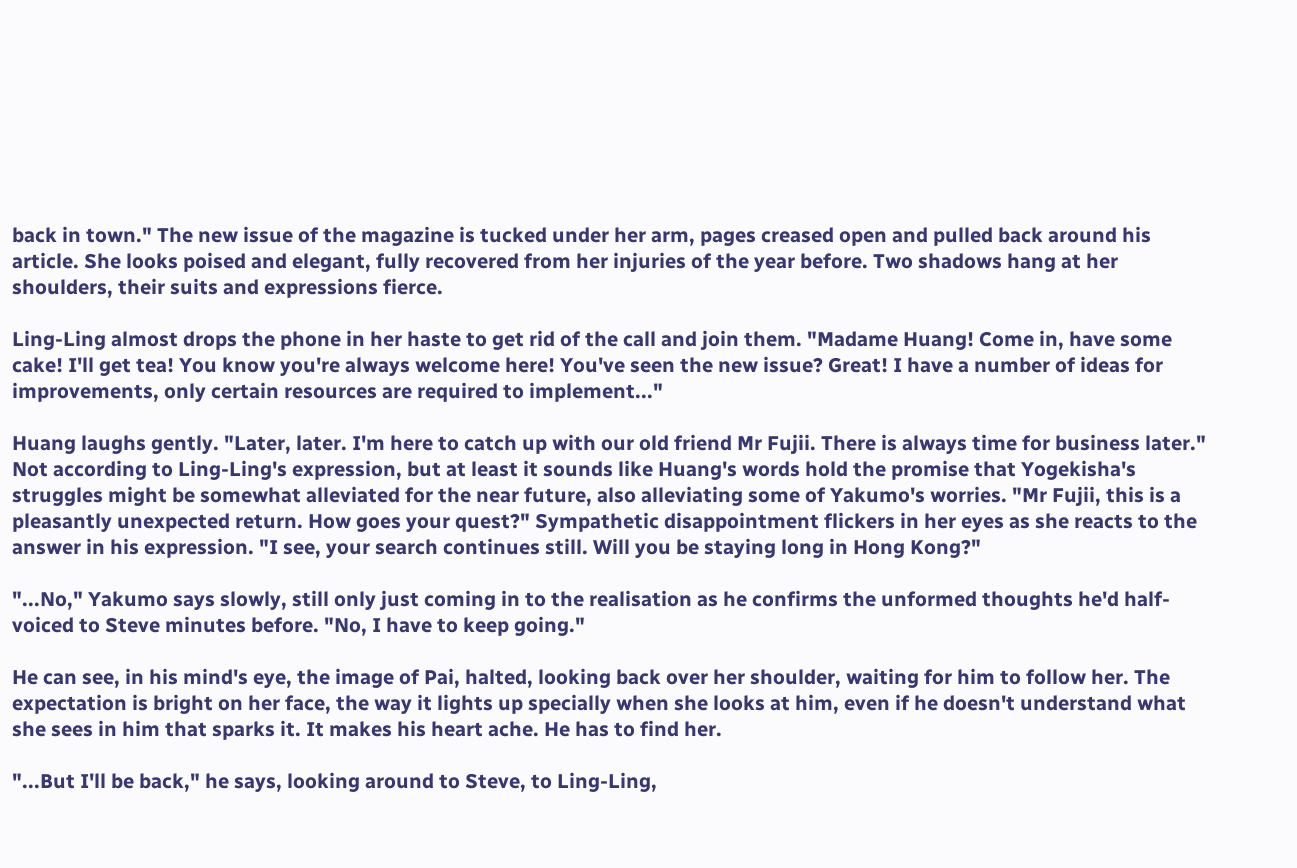back in town." The new issue of the magazine is tucked under her arm, pages creased open and pulled back around his article. She looks poised and elegant, fully recovered from her injuries of the year before. Two shadows hang at her shoulders, their suits and expressions fierce.

Ling-Ling almost drops the phone in her haste to get rid of the call and join them. "Madame Huang! Come in, have some cake! I'll get tea! You know you're always welcome here! You've seen the new issue? Great! I have a number of ideas for improvements, only certain resources are required to implement..."

Huang laughs gently. "Later, later. I'm here to catch up with our old friend Mr Fujii. There is always time for business later." Not according to Ling-Ling's expression, but at least it sounds like Huang's words hold the promise that Yogekisha's struggles might be somewhat alleviated for the near future, also alleviating some of Yakumo's worries. "Mr Fujii, this is a pleasantly unexpected return. How goes your quest?" Sympathetic disappointment flickers in her eyes as she reacts to the answer in his expression. "I see, your search continues still. Will you be staying long in Hong Kong?"

"...No," Yakumo says slowly, still only just coming in to the realisation as he confirms the unformed thoughts he'd half-voiced to Steve minutes before. "No, I have to keep going."

He can see, in his mind's eye, the image of Pai, halted, looking back over her shoulder, waiting for him to follow her. The expectation is bright on her face, the way it lights up specially when she looks at him, even if he doesn't understand what she sees in him that sparks it. It makes his heart ache. He has to find her.

"...But I'll be back," he says, looking around to Steve, to Ling-Ling,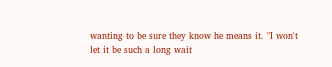wanting to be sure they know he means it. "I won't let it be such a long wait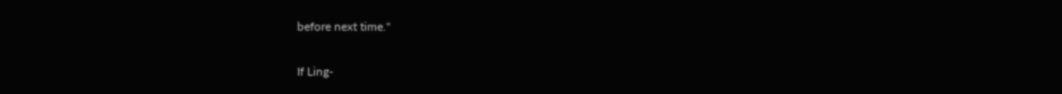before next time."

If Ling-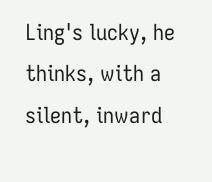Ling's lucky, he thinks, with a silent, inward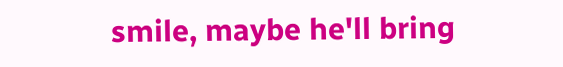smile, maybe he'll bring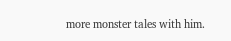more monster tales with him.